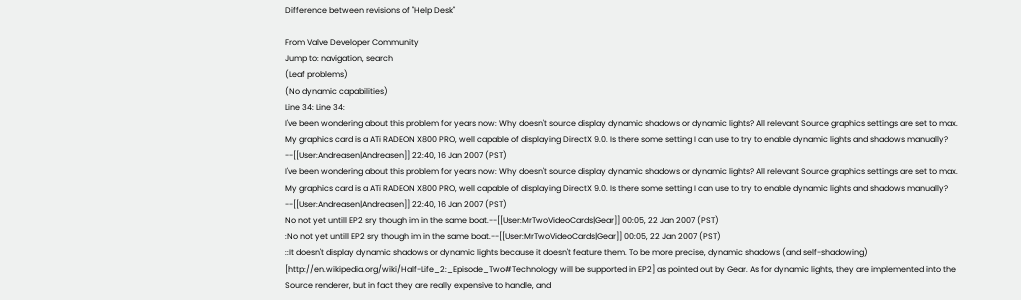Difference between revisions of "Help Desk"

From Valve Developer Community
Jump to: navigation, search
(Leaf problems)
(No dynamic capabilities)
Line 34: Line 34:
I've been wondering about this problem for years now: Why doesn't source display dynamic shadows or dynamic lights? All relevant Source graphics settings are set to max. My graphics card is a ATi RADEON X800 PRO, well capable of displaying DirectX 9.0. Is there some setting I can use to try to enable dynamic lights and shadows manually? --[[User:Andreasen|Andreasen]] 22:40, 16 Jan 2007 (PST)
I've been wondering about this problem for years now: Why doesn't source display dynamic shadows or dynamic lights? All relevant Source graphics settings are set to max. My graphics card is a ATi RADEON X800 PRO, well capable of displaying DirectX 9.0. Is there some setting I can use to try to enable dynamic lights and shadows manually? --[[User:Andreasen|Andreasen]] 22:40, 16 Jan 2007 (PST)
No not yet untill EP2 sry though im in the same boat.--[[User:MrTwoVideoCards|Gear]] 00:05, 22 Jan 2007 (PST)
:No not yet untill EP2 sry though im in the same boat.--[[User:MrTwoVideoCards|Gear]] 00:05, 22 Jan 2007 (PST)
::It doesn't display dynamic shadows or dynamic lights because it doesn't feature them. To be more precise, dynamic shadows (and self-shadowing) [http://en.wikipedia.org/wiki/Half-Life_2:_Episode_Two#Technology will be supported in EP2] as pointed out by Gear. As for dynamic lights, they are implemented into the Source renderer, but in fact they are really expensive to handle, and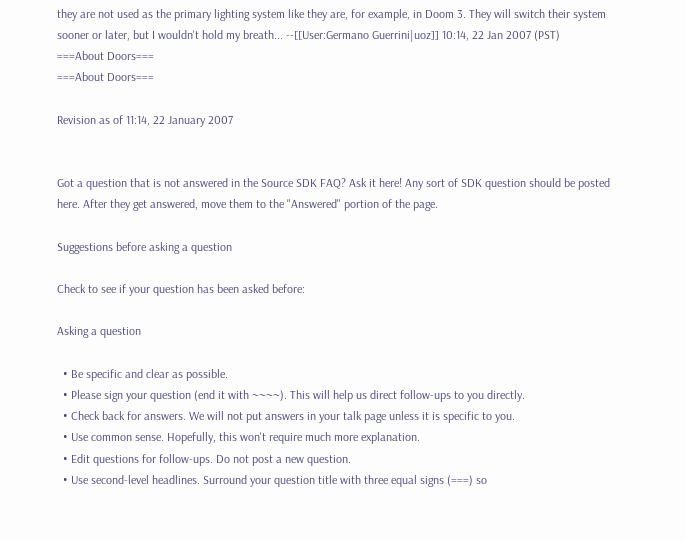they are not used as the primary lighting system like they are, for example, in Doom 3. They will switch their system sooner or later, but I wouldn't hold my breath... --[[User:Germano Guerrini|uoz]] 10:14, 22 Jan 2007 (PST)
===About Doors===
===About Doors===

Revision as of 11:14, 22 January 2007


Got a question that is not answered in the Source SDK FAQ? Ask it here! Any sort of SDK question should be posted here. After they get answered, move them to the "Answered" portion of the page.

Suggestions before asking a question

Check to see if your question has been asked before:

Asking a question

  • Be specific and clear as possible.
  • Please sign your question (end it with ~~~~). This will help us direct follow-ups to you directly.
  • Check back for answers. We will not put answers in your talk page unless it is specific to you.
  • Use common sense. Hopefully, this won't require much more explanation.
  • Edit questions for follow-ups. Do not post a new question.
  • Use second-level headlines. Surround your question title with three equal signs (===) so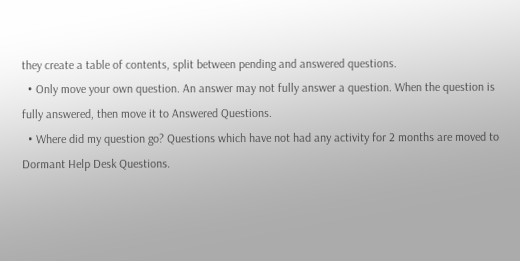they create a table of contents, split between pending and answered questions.
  • Only move your own question. An answer may not fully answer a question. When the question is fully answered, then move it to Answered Questions.
  • Where did my question go? Questions which have not had any activity for 2 months are moved to Dormant Help Desk Questions.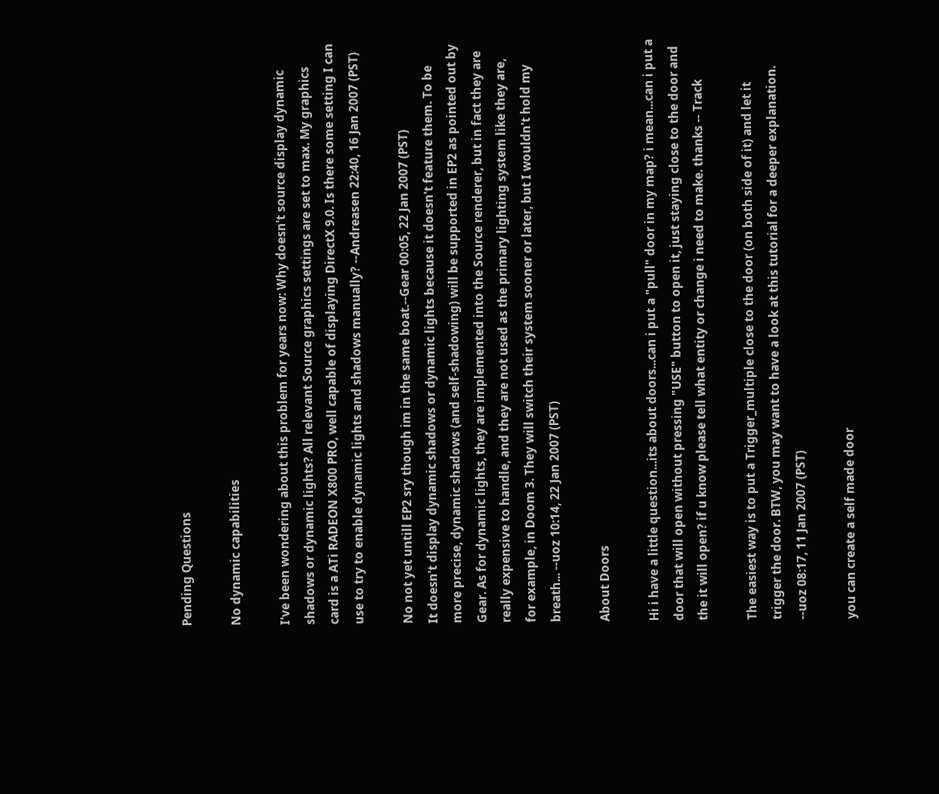Pending Questions

No dynamic capabilities

I've been wondering about this problem for years now: Why doesn't source display dynamic shadows or dynamic lights? All relevant Source graphics settings are set to max. My graphics card is a ATi RADEON X800 PRO, well capable of displaying DirectX 9.0. Is there some setting I can use to try to enable dynamic lights and shadows manually? --Andreasen 22:40, 16 Jan 2007 (PST)

No not yet untill EP2 sry though im in the same boat.--Gear 00:05, 22 Jan 2007 (PST)
It doesn't display dynamic shadows or dynamic lights because it doesn't feature them. To be more precise, dynamic shadows (and self-shadowing) will be supported in EP2 as pointed out by Gear. As for dynamic lights, they are implemented into the Source renderer, but in fact they are really expensive to handle, and they are not used as the primary lighting system like they are, for example, in Doom 3. They will switch their system sooner or later, but I wouldn't hold my breath... --uoz 10:14, 22 Jan 2007 (PST)

About Doors

Hi i have a little question...its about doors...can i put a "pull" door in my map? i mean...can i put a door that will open without pressing "USE" button to open it, just staying close to the door and the it will open? if u know please tell what entity or change i need to make. thanks -- Track

The easiest way is to put a Trigger_multiple close to the door (on both side of it) and let it trigger the door. BTW, you may want to have a look at this tutorial for a deeper explanation. --uoz 08:17, 11 Jan 2007 (PST)

you can create a self made door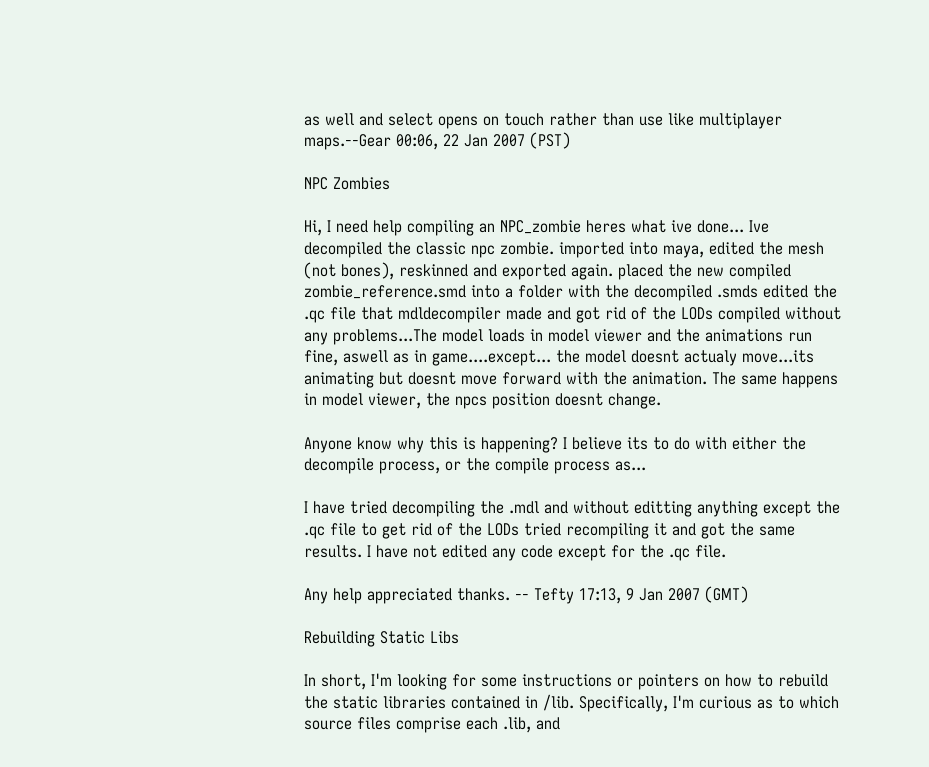as well and select opens on touch rather than use like multiplayer maps.--Gear 00:06, 22 Jan 2007 (PST)

NPC Zombies

Hi, I need help compiling an NPC_zombie heres what ive done... Ive decompiled the classic npc zombie. imported into maya, edited the mesh (not bones), reskinned and exported again. placed the new compiled zombie_reference.smd into a folder with the decompiled .smds edited the .qc file that mdldecompiler made and got rid of the LODs compiled without any problems...The model loads in model viewer and the animations run fine, aswell as in game....except... the model doesnt actualy move...its animating but doesnt move forward with the animation. The same happens in model viewer, the npcs position doesnt change.

Anyone know why this is happening? I believe its to do with either the decompile process, or the compile process as...

I have tried decompiling the .mdl and without editting anything except the .qc file to get rid of the LODs tried recompiling it and got the same results. I have not edited any code except for the .qc file.

Any help appreciated thanks. -- Tefty 17:13, 9 Jan 2007 (GMT)

Rebuilding Static Libs

In short, I'm looking for some instructions or pointers on how to rebuild the static libraries contained in /lib. Specifically, I'm curious as to which source files comprise each .lib, and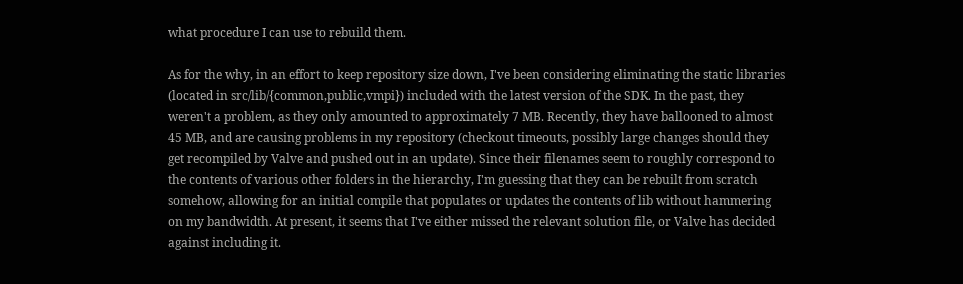what procedure I can use to rebuild them.

As for the why, in an effort to keep repository size down, I've been considering eliminating the static libraries (located in src/lib/{common,public,vmpi}) included with the latest version of the SDK. In the past, they weren't a problem, as they only amounted to approximately 7 MB. Recently, they have ballooned to almost 45 MB, and are causing problems in my repository (checkout timeouts, possibly large changes should they get recompiled by Valve and pushed out in an update). Since their filenames seem to roughly correspond to the contents of various other folders in the hierarchy, I'm guessing that they can be rebuilt from scratch somehow, allowing for an initial compile that populates or updates the contents of lib without hammering on my bandwidth. At present, it seems that I've either missed the relevant solution file, or Valve has decided against including it.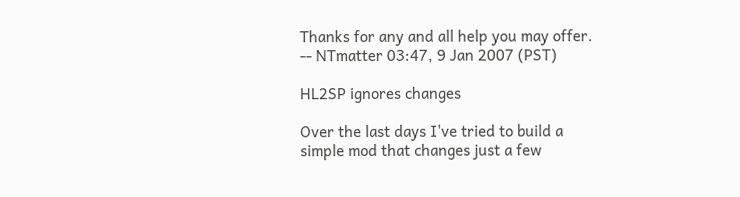Thanks for any and all help you may offer. -- NTmatter 03:47, 9 Jan 2007 (PST)

HL2SP ignores changes

Over the last days I've tried to build a simple mod that changes just a few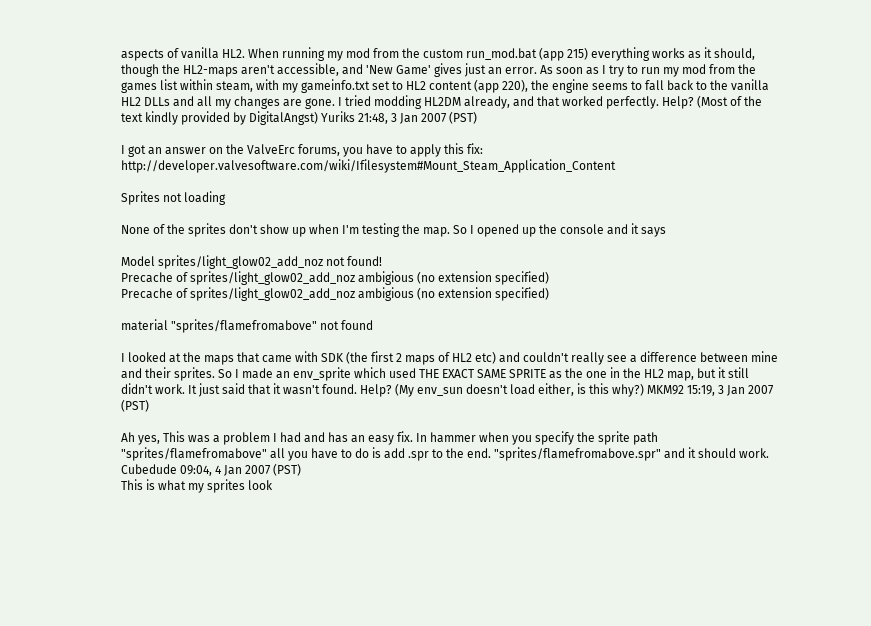aspects of vanilla HL2. When running my mod from the custom run_mod.bat (app 215) everything works as it should, though the HL2-maps aren't accessible, and 'New Game' gives just an error. As soon as I try to run my mod from the games list within steam, with my gameinfo.txt set to HL2 content (app 220), the engine seems to fall back to the vanilla HL2 DLLs and all my changes are gone. I tried modding HL2DM already, and that worked perfectly. Help? (Most of the text kindly provided by DigitalAngst) Yuriks 21:48, 3 Jan 2007 (PST)

I got an answer on the ValveErc forums, you have to apply this fix: http://developer.valvesoftware.com/wiki/Ifilesystem#Mount_Steam_Application_Content

Sprites not loading

None of the sprites don't show up when I'm testing the map. So I opened up the console and it says

Model sprites/light_glow02_add_noz not found!
Precache of sprites/light_glow02_add_noz ambigious (no extension specified)
Precache of sprites/light_glow02_add_noz ambigious (no extension specified)

material "sprites/flamefromabove" not found

I looked at the maps that came with SDK (the first 2 maps of HL2 etc) and couldn't really see a difference between mine and their sprites. So I made an env_sprite which used THE EXACT SAME SPRITE as the one in the HL2 map, but it still didn't work. It just said that it wasn't found. Help? (My env_sun doesn't load either, is this why?) MKM92 15:19, 3 Jan 2007 (PST)

Ah yes, This was a problem I had and has an easy fix. In hammer when you specify the sprite path "sprites/flamefromabove" all you have to do is add .spr to the end. "sprites/flamefromabove.spr" and it should work. Cubedude 09:04, 4 Jan 2007 (PST)
This is what my sprites look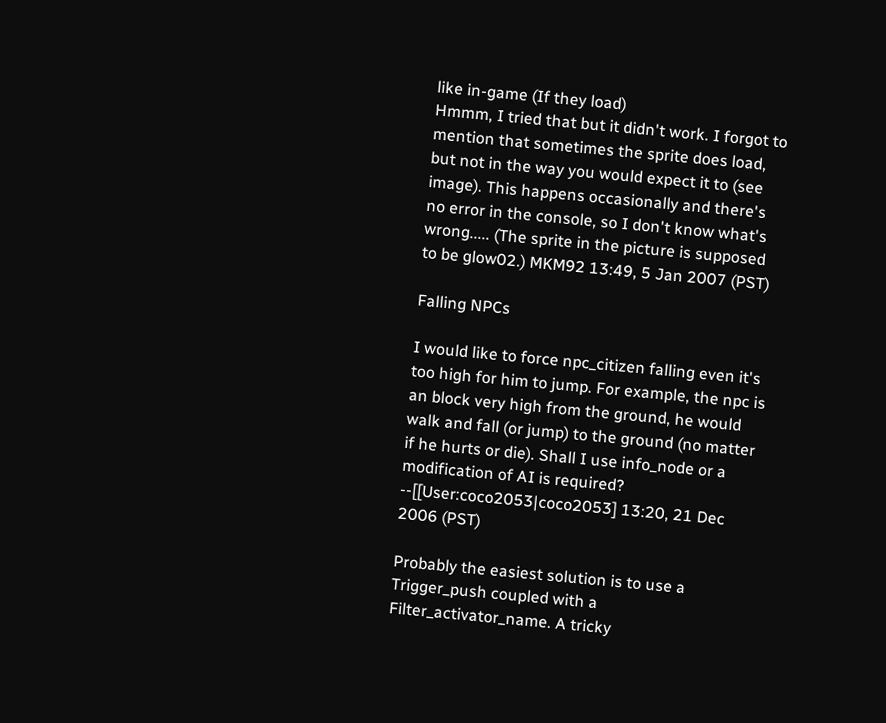like in-game (If they load)
Hmmm, I tried that but it didn't work. I forgot to mention that sometimes the sprite does load, but not in the way you would expect it to (see image). This happens occasionally and there's no error in the console, so I don't know what's wrong..... (The sprite in the picture is supposed to be glow02.) MKM92 13:49, 5 Jan 2007 (PST)

Falling NPCs

I would like to force npc_citizen falling even it's too high for him to jump. For example, the npc is an block very high from the ground, he would walk and fall (or jump) to the ground (no matter if he hurts or die). Shall I use info_node or a modification of AI is required? --[[User:coco2053|coco2053] 13:20, 21 Dec 2006 (PST)

Probably the easiest solution is to use a Trigger_push coupled with a Filter_activator_name. A tricky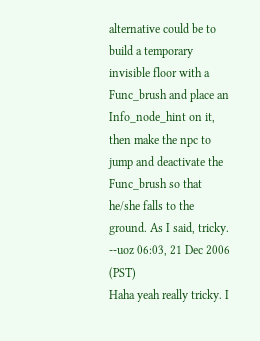alternative could be to build a temporary invisible floor with a Func_brush and place an Info_node_hint on it, then make the npc to jump and deactivate the Func_brush so that he/she falls to the ground. As I said, tricky. --uoz 06:03, 21 Dec 2006 (PST)
Haha yeah really tricky. I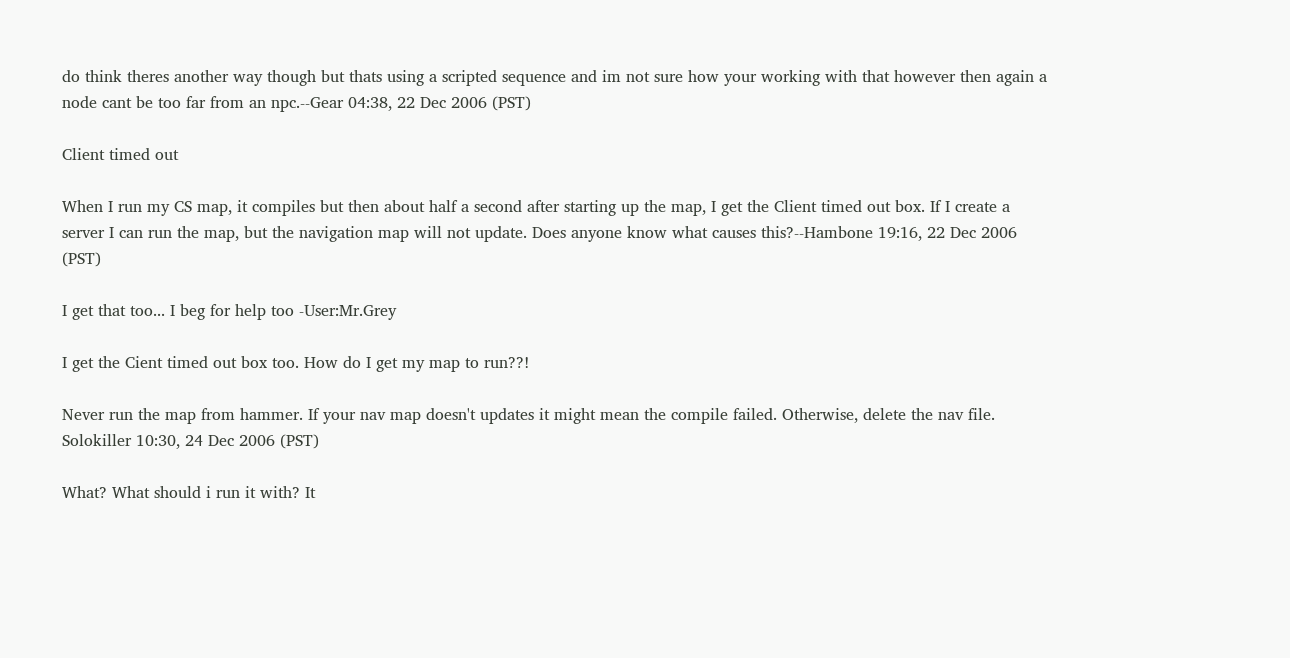do think theres another way though but thats using a scripted sequence and im not sure how your working with that however then again a node cant be too far from an npc.--Gear 04:38, 22 Dec 2006 (PST)

Client timed out

When I run my CS map, it compiles but then about half a second after starting up the map, I get the Client timed out box. If I create a server I can run the map, but the navigation map will not update. Does anyone know what causes this?--Hambone 19:16, 22 Dec 2006 (PST)

I get that too... I beg for help too -User:Mr.Grey

I get the Cient timed out box too. How do I get my map to run??!

Never run the map from hammer. If your nav map doesn't updates it might mean the compile failed. Otherwise, delete the nav file. Solokiller 10:30, 24 Dec 2006 (PST)

What? What should i run it with? It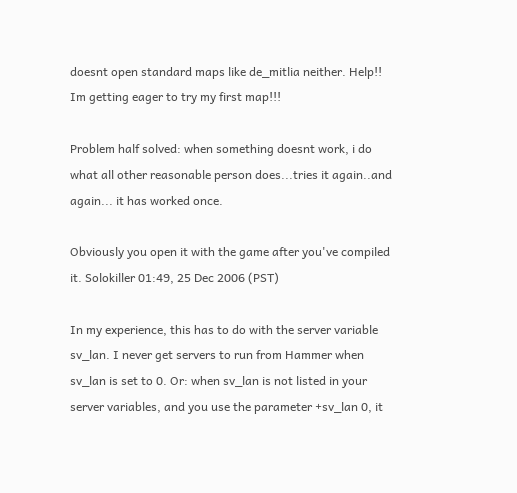doesnt open standard maps like de_mitlia neither. Help!! Im getting eager to try my first map!!!

Problem half solved: when something doesnt work, i do what all other reasonable person does...tries it again..and again... it has worked once.

Obviously you open it with the game after you've compiled it. Solokiller 01:49, 25 Dec 2006 (PST)

In my experience, this has to do with the server variable sv_lan. I never get servers to run from Hammer when sv_lan is set to 0. Or: when sv_lan is not listed in your server variables, and you use the parameter +sv_lan 0, it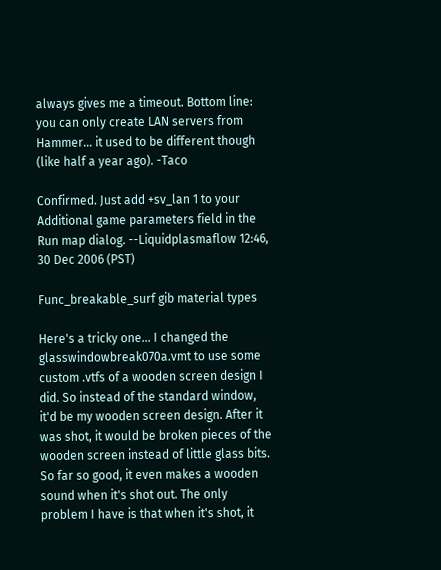always gives me a timeout. Bottom line: you can only create LAN servers from Hammer... it used to be different though (like half a year ago). -Taco

Confirmed. Just add +sv_lan 1 to your Additional game parameters field in the Run map dialog. --Liquidplasmaflow 12:46, 30 Dec 2006 (PST)

Func_breakable_surf gib material types

Here's a tricky one... I changed the glasswindowbreak070a.vmt to use some custom .vtfs of a wooden screen design I did. So instead of the standard window, it'd be my wooden screen design. After it was shot, it would be broken pieces of the wooden screen instead of little glass bits. So far so good, it even makes a wooden sound when it's shot out. The only problem I have is that when it's shot, it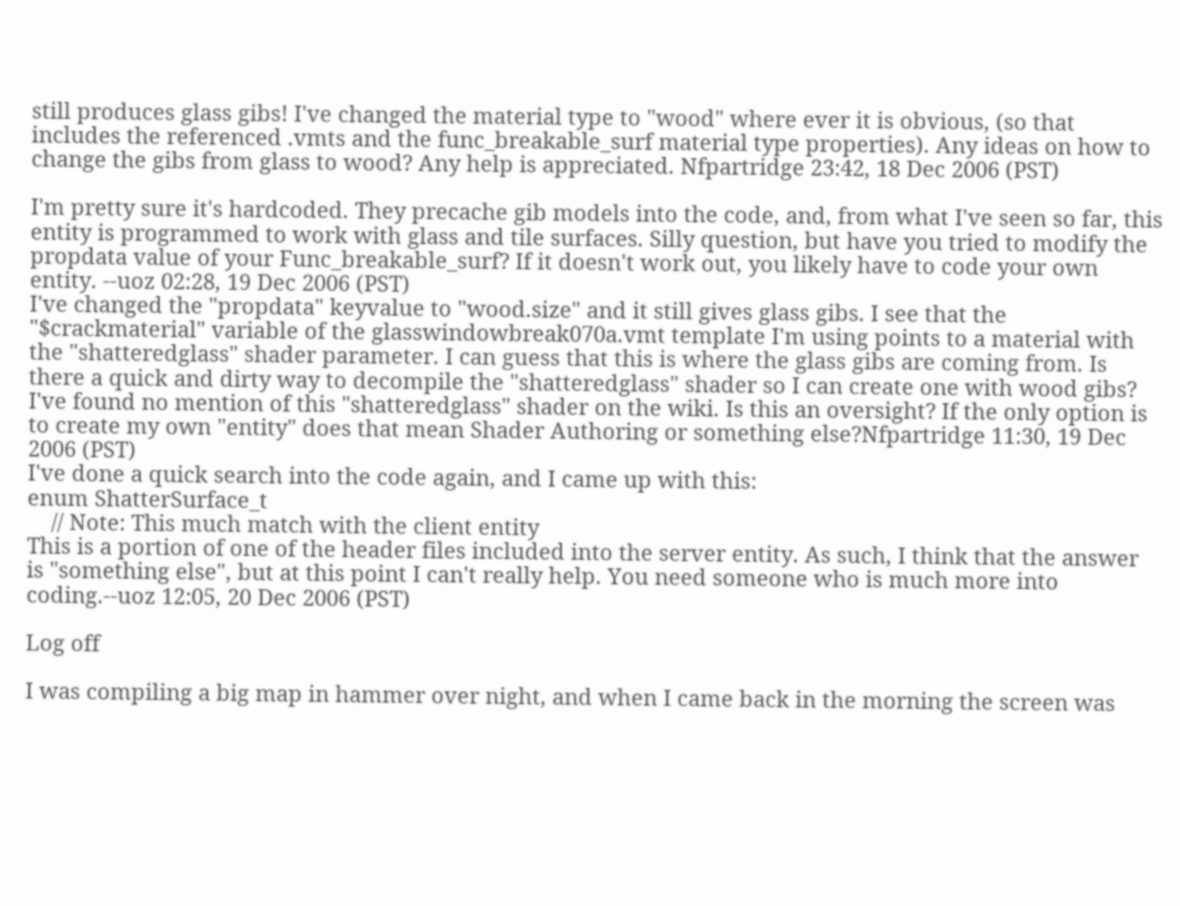still produces glass gibs! I've changed the material type to "wood" where ever it is obvious, (so that includes the referenced .vmts and the func_breakable_surf material type properties). Any ideas on how to change the gibs from glass to wood? Any help is appreciated. Nfpartridge 23:42, 18 Dec 2006 (PST)

I'm pretty sure it's hardcoded. They precache gib models into the code, and, from what I've seen so far, this entity is programmed to work with glass and tile surfaces. Silly question, but have you tried to modify the propdata value of your Func_breakable_surf? If it doesn't work out, you likely have to code your own entity. --uoz 02:28, 19 Dec 2006 (PST)
I've changed the "propdata" keyvalue to "wood.size" and it still gives glass gibs. I see that the "$crackmaterial" variable of the glasswindowbreak070a.vmt template I'm using points to a material with the "shatteredglass" shader parameter. I can guess that this is where the glass gibs are coming from. Is there a quick and dirty way to decompile the "shatteredglass" shader so I can create one with wood gibs? I've found no mention of this "shatteredglass" shader on the wiki. Is this an oversight? If the only option is to create my own "entity" does that mean Shader Authoring or something else?Nfpartridge 11:30, 19 Dec 2006 (PST)
I've done a quick search into the code again, and I came up with this:
enum ShatterSurface_t
    // Note: This much match with the client entity
This is a portion of one of the header files included into the server entity. As such, I think that the answer is "something else", but at this point I can't really help. You need someone who is much more into coding.--uoz 12:05, 20 Dec 2006 (PST)

Log off

I was compiling a big map in hammer over night, and when I came back in the morning the screen was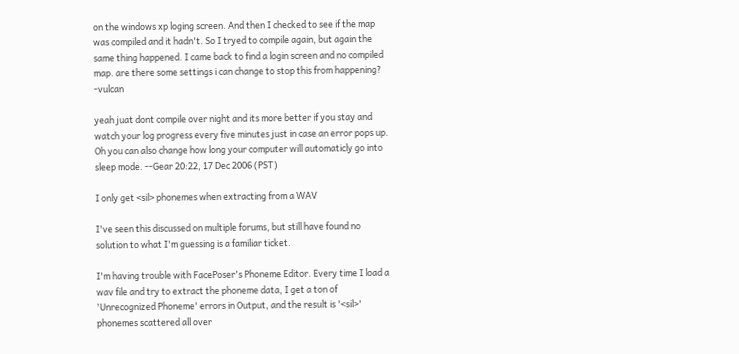on the windows xp loging screen. And then I checked to see if the map was compiled and it hadn't. So I tryed to compile again, but again the same thing happened. I came back to find a login screen and no compiled map. are there some settings i can change to stop this from happening? -vulcan

yeah juat dont compile over night and its more better if you stay and watch your log progress every five minutes just in case an error pops up. Oh you can also change how long your computer will automaticly go into sleep mode. --Gear 20:22, 17 Dec 2006 (PST)

I only get <sil> phonemes when extracting from a WAV

I've seen this discussed on multiple forums, but still have found no solution to what I'm guessing is a familiar ticket.

I'm having trouble with FacePoser's Phoneme Editor. Every time I load a wav file and try to extract the phoneme data, I get a ton of 'Unrecognized Phoneme' errors in Output, and the result is '<sil>' phonemes scattered all over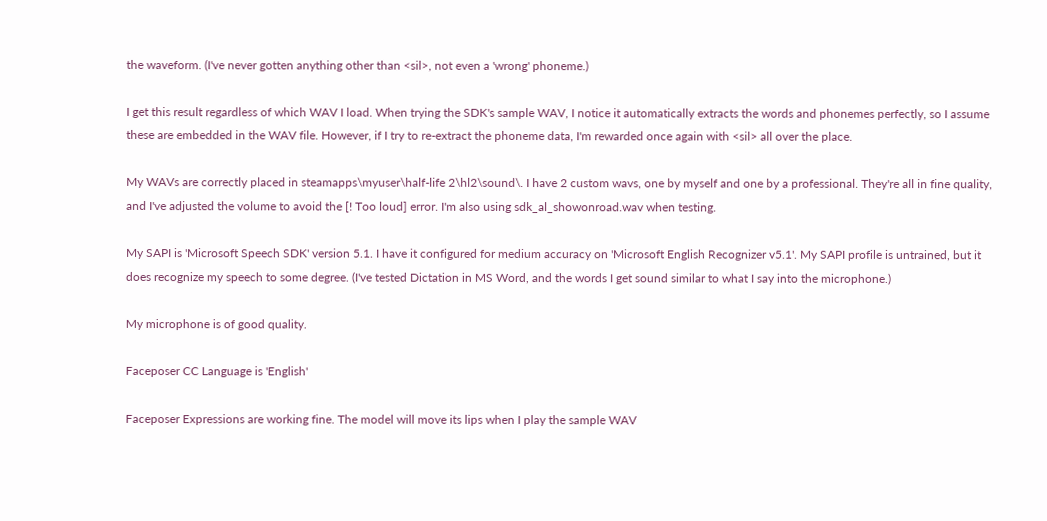the waveform. (I've never gotten anything other than <sil>, not even a 'wrong' phoneme.)

I get this result regardless of which WAV I load. When trying the SDK's sample WAV, I notice it automatically extracts the words and phonemes perfectly, so I assume these are embedded in the WAV file. However, if I try to re-extract the phoneme data, I'm rewarded once again with <sil> all over the place.

My WAVs are correctly placed in steamapps\myuser\half-life 2\hl2\sound\. I have 2 custom wavs, one by myself and one by a professional. They're all in fine quality, and I've adjusted the volume to avoid the [! Too loud] error. I'm also using sdk_al_showonroad.wav when testing.

My SAPI is 'Microsoft Speech SDK' version 5.1. I have it configured for medium accuracy on 'Microsoft English Recognizer v5.1'. My SAPI profile is untrained, but it does recognize my speech to some degree. (I've tested Dictation in MS Word, and the words I get sound similar to what I say into the microphone.)

My microphone is of good quality.

Faceposer CC Language is 'English'

Faceposer Expressions are working fine. The model will move its lips when I play the sample WAV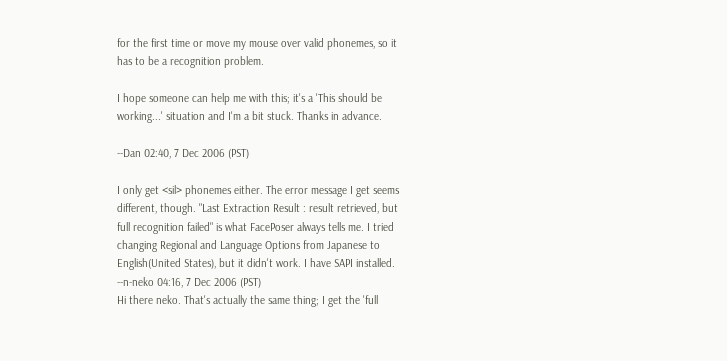for the first time or move my mouse over valid phonemes, so it has to be a recognition problem.

I hope someone can help me with this; it's a 'This should be working...' situation and I'm a bit stuck. Thanks in advance.

--Dan 02:40, 7 Dec 2006 (PST)

I only get <sil> phonemes either. The error message I get seems different, though. "Last Extraction Result : result retrieved, but full recognition failed" is what FacePoser always tells me. I tried changing Regional and Language Options from Japanese to English(United States), but it didn't work. I have SAPI installed. --n-neko 04:16, 7 Dec 2006 (PST)
Hi there neko. That's actually the same thing; I get the 'full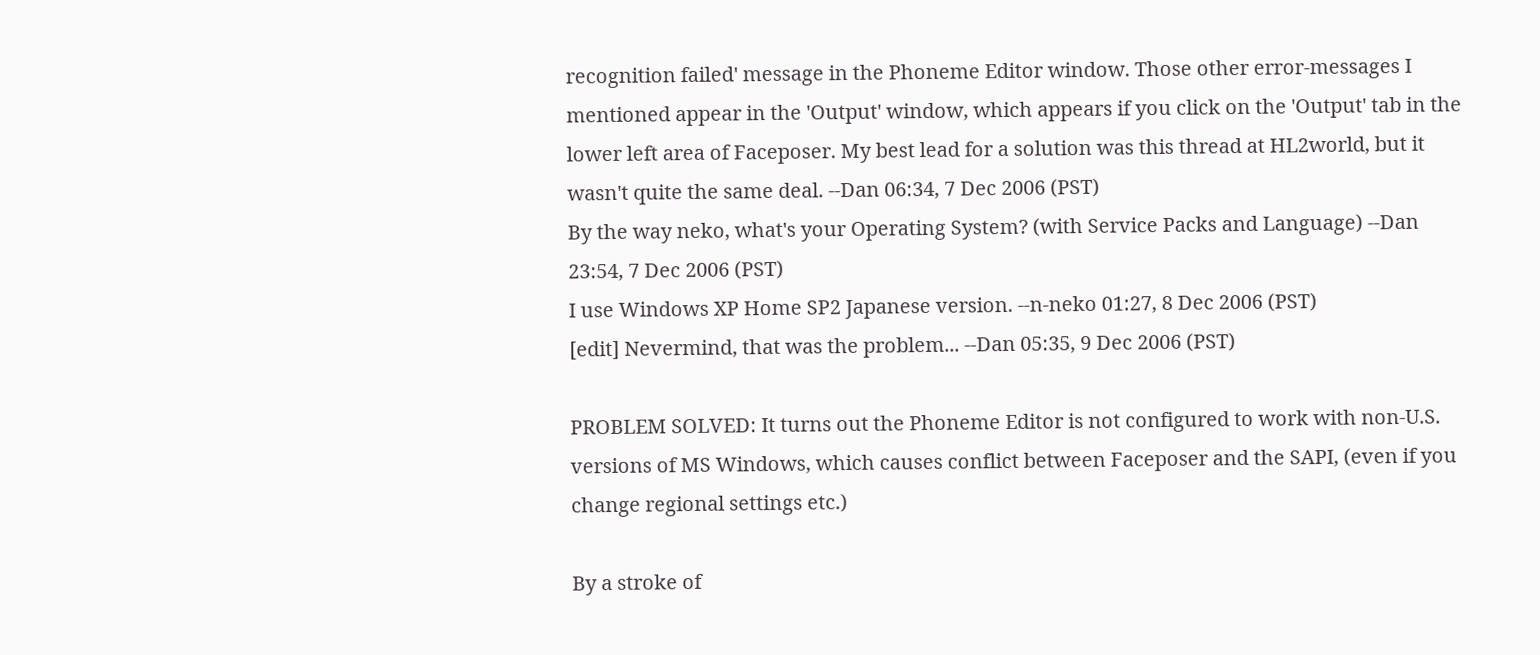recognition failed' message in the Phoneme Editor window. Those other error-messages I mentioned appear in the 'Output' window, which appears if you click on the 'Output' tab in the lower left area of Faceposer. My best lead for a solution was this thread at HL2world, but it wasn't quite the same deal. --Dan 06:34, 7 Dec 2006 (PST)
By the way neko, what's your Operating System? (with Service Packs and Language) --Dan 23:54, 7 Dec 2006 (PST)
I use Windows XP Home SP2 Japanese version. --n-neko 01:27, 8 Dec 2006 (PST)
[edit] Nevermind, that was the problem... --Dan 05:35, 9 Dec 2006 (PST)

PROBLEM SOLVED: It turns out the Phoneme Editor is not configured to work with non-U.S. versions of MS Windows, which causes conflict between Faceposer and the SAPI, (even if you change regional settings etc.)

By a stroke of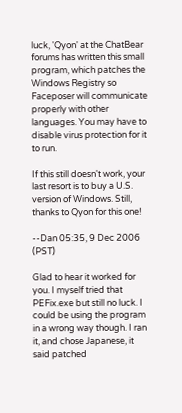luck, 'Qyon' at the ChatBear forums has written this small program, which patches the Windows Registry so Faceposer will communicate properly with other languages. You may have to disable virus protection for it to run.

If this still doesn't work, your last resort is to buy a U.S. version of Windows. Still, thanks to Qyon for this one!

--Dan 05:35, 9 Dec 2006 (PST)

Glad to hear it worked for you. I myself tried that PEFix.exe but still no luck. I could be using the program in a wrong way though. I ran it, and chose Japanese, it said patched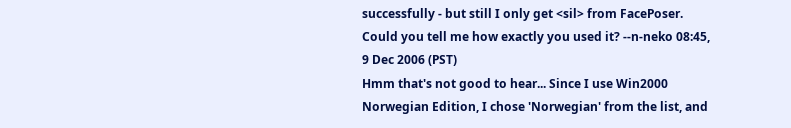successfully - but still I only get <sil> from FacePoser. Could you tell me how exactly you used it? --n-neko 08:45, 9 Dec 2006 (PST)
Hmm that's not good to hear... Since I use Win2000 Norwegian Edition, I chose 'Norwegian' from the list, and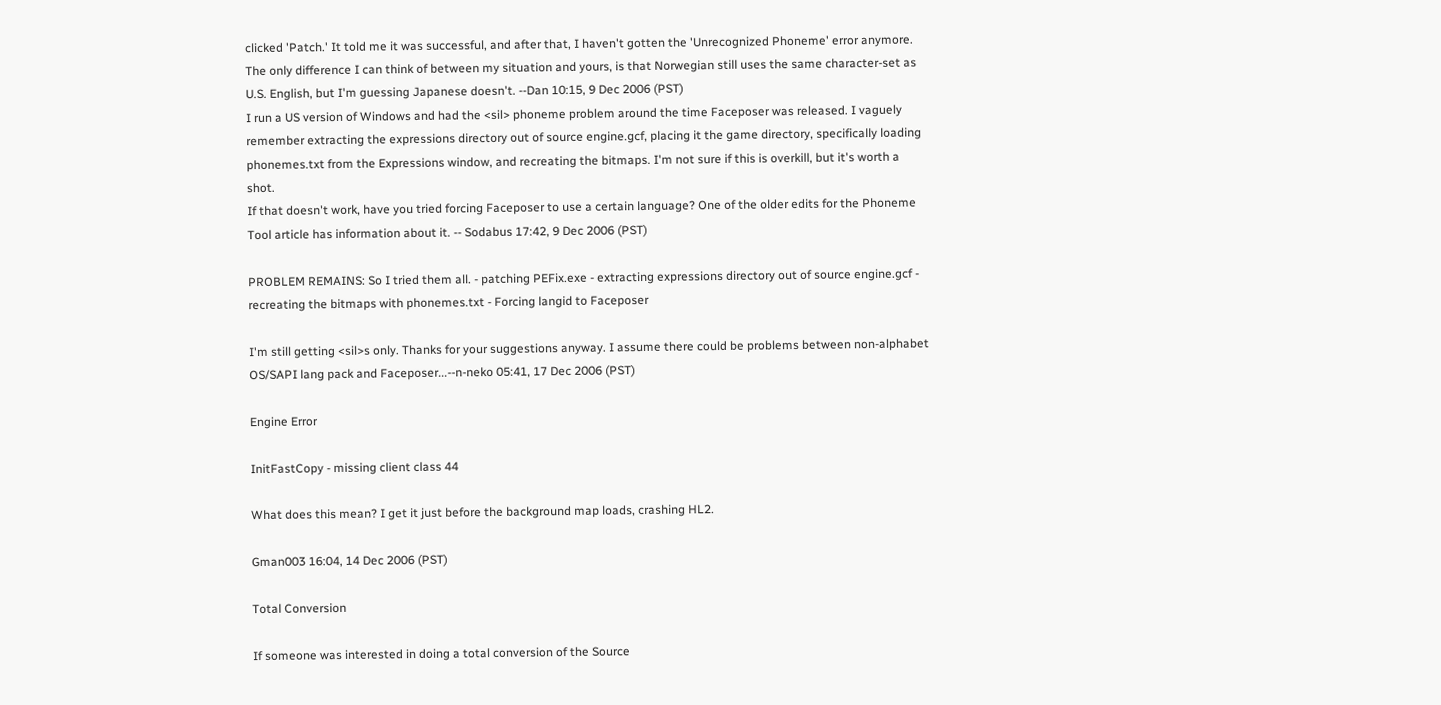clicked 'Patch.' It told me it was successful, and after that, I haven't gotten the 'Unrecognized Phoneme' error anymore. The only difference I can think of between my situation and yours, is that Norwegian still uses the same character-set as U.S. English, but I'm guessing Japanese doesn't. --Dan 10:15, 9 Dec 2006 (PST)
I run a US version of Windows and had the <sil> phoneme problem around the time Faceposer was released. I vaguely remember extracting the expressions directory out of source engine.gcf, placing it the game directory, specifically loading phonemes.txt from the Expressions window, and recreating the bitmaps. I'm not sure if this is overkill, but it's worth a shot.
If that doesn't work, have you tried forcing Faceposer to use a certain language? One of the older edits for the Phoneme Tool article has information about it. -- Sodabus 17:42, 9 Dec 2006 (PST)

PROBLEM REMAINS: So I tried them all. - patching PEFix.exe - extracting expressions directory out of source engine.gcf - recreating the bitmaps with phonemes.txt - Forcing langid to Faceposer

I'm still getting <sil>s only. Thanks for your suggestions anyway. I assume there could be problems between non-alphabet OS/SAPI lang pack and Faceposer...--n-neko 05:41, 17 Dec 2006 (PST)

Engine Error

InitFastCopy - missing client class 44

What does this mean? I get it just before the background map loads, crashing HL2.

Gman003 16:04, 14 Dec 2006 (PST)

Total Conversion

If someone was interested in doing a total conversion of the Source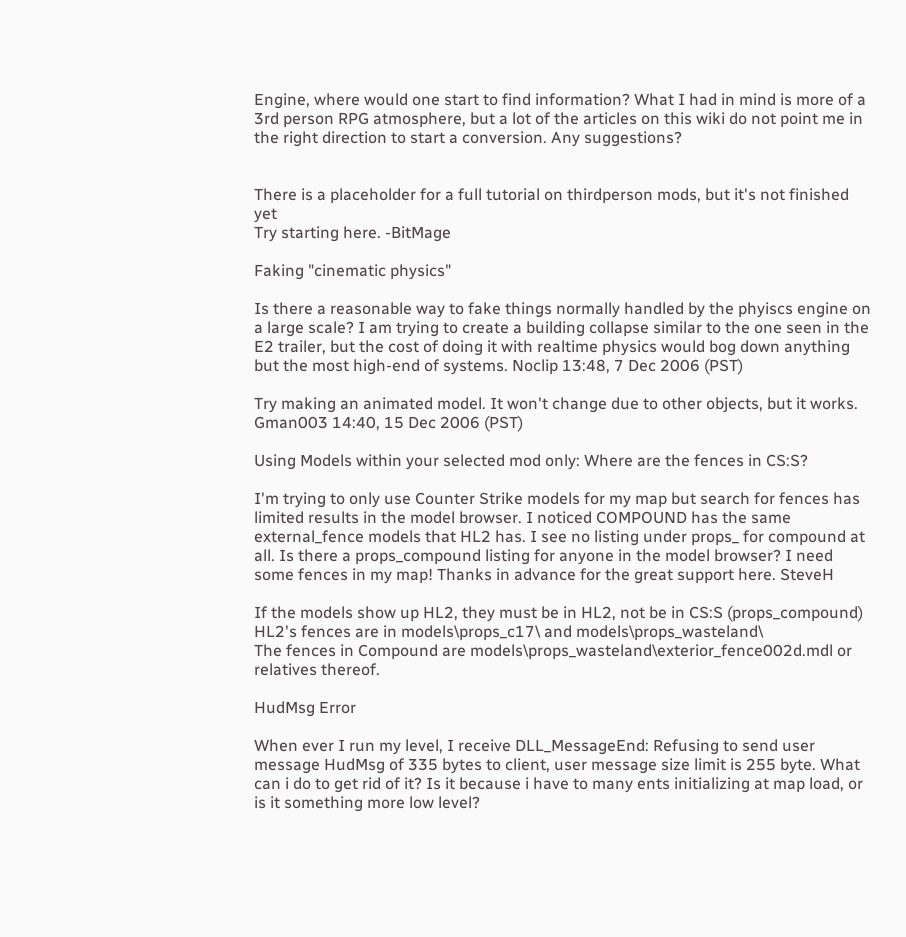Engine, where would one start to find information? What I had in mind is more of a 3rd person RPG atmosphere, but a lot of the articles on this wiki do not point me in the right direction to start a conversion. Any suggestions?


There is a placeholder for a full tutorial on thirdperson mods, but it's not finished yet
Try starting here. -BitMage

Faking "cinematic physics"

Is there a reasonable way to fake things normally handled by the phyiscs engine on a large scale? I am trying to create a building collapse similar to the one seen in the E2 trailer, but the cost of doing it with realtime physics would bog down anything but the most high-end of systems. Noclip 13:48, 7 Dec 2006 (PST)

Try making an animated model. It won't change due to other objects, but it works. Gman003 14:40, 15 Dec 2006 (PST)

Using Models within your selected mod only: Where are the fences in CS:S?

I'm trying to only use Counter Strike models for my map but search for fences has limited results in the model browser. I noticed COMPOUND has the same external_fence models that HL2 has. I see no listing under props_ for compound at all. Is there a props_compound listing for anyone in the model browser? I need some fences in my map! Thanks in advance for the great support here. SteveH

If the models show up HL2, they must be in HL2, not be in CS:S (props_compound)
HL2's fences are in models\props_c17\ and models\props_wasteland\
The fences in Compound are models\props_wasteland\exterior_fence002d.mdl or relatives thereof.

HudMsg Error

When ever I run my level, I receive DLL_MessageEnd: Refusing to send user message HudMsg of 335 bytes to client, user message size limit is 255 byte. What can i do to get rid of it? Is it because i have to many ents initializing at map load, or is it something more low level?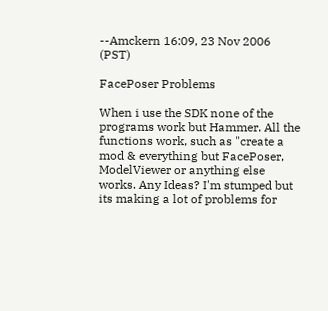--Amckern 16:09, 23 Nov 2006 (PST)

FacePoser Problems

When i use the SDK none of the programs work but Hammer. All the functions work, such as "create a mod & everything but FacePoser, ModelViewer or anything else works. Any Ideas? I'm stumped but its making a lot of problems for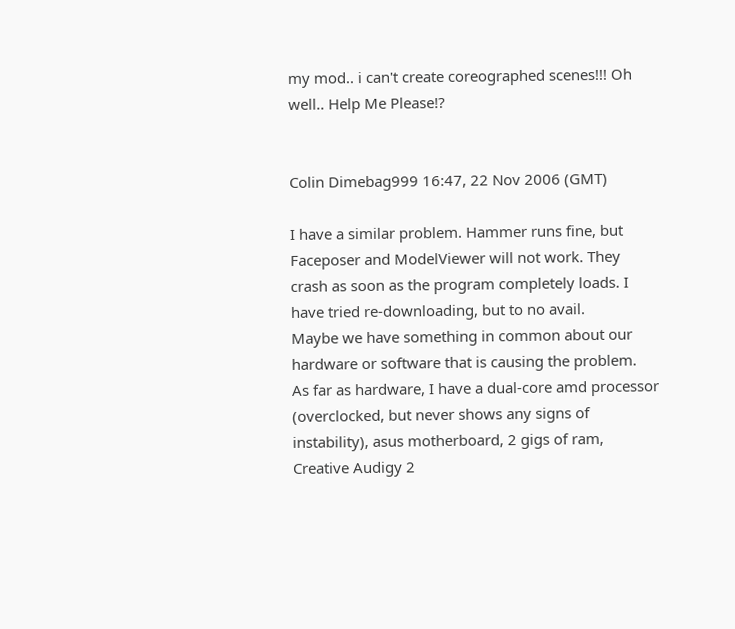my mod.. i can't create coreographed scenes!!! Oh well.. Help Me Please!?


Colin Dimebag999 16:47, 22 Nov 2006 (GMT)

I have a similar problem. Hammer runs fine, but Faceposer and ModelViewer will not work. They crash as soon as the program completely loads. I have tried re-downloading, but to no avail.
Maybe we have something in common about our hardware or software that is causing the problem.
As far as hardware, I have a dual-core amd processor (overclocked, but never shows any signs of instability), asus motherboard, 2 gigs of ram, Creative Audigy 2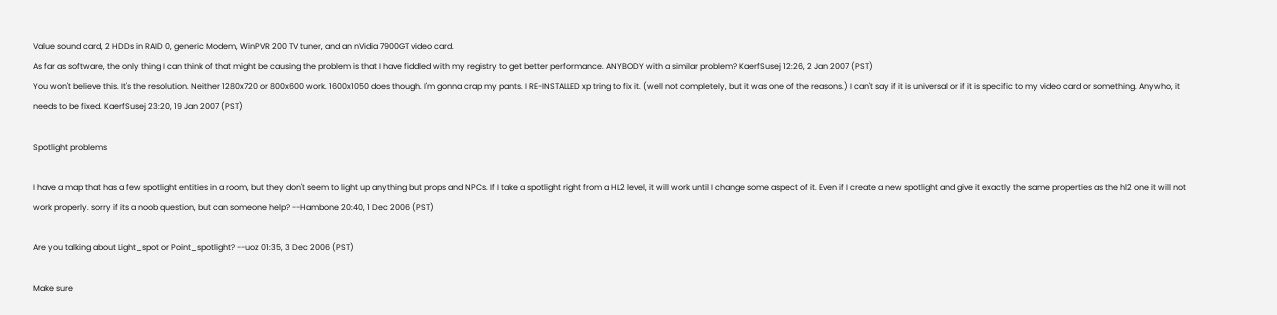Value sound card, 2 HDDs in RAID 0, generic Modem, WinPVR 200 TV tuner, and an nVidia 7900GT video card.
As far as software, the only thing I can think of that might be causing the problem is that I have fiddled with my registry to get better performance. ANYBODY with a similar problem? KaerfSusej 12:26, 2 Jan 2007 (PST)
You won't believe this. It's the resolution. Neither 1280x720 or 800x600 work. 1600x1050 does though. I'm gonna crap my pants. I RE-INSTALLED xp tring to fix it. (well not completely, but it was one of the reasons.) I can't say if it is universal or if it is specific to my video card or something. Anywho, it needs to be fixed. KaerfSusej 23:20, 19 Jan 2007 (PST)

Spotlight problems

I have a map that has a few spotlight entities in a room, but they don't seem to light up anything but props and NPCs. If I take a spotlight right from a HL2 level, it will work until I change some aspect of it. Even if I create a new spotlight and give it exactly the same properties as the hl2 one it will not work properly. sorry if its a noob question, but can someone help? --Hambone 20:40, 1 Dec 2006 (PST)

Are you talking about Light_spot or Point_spotlight? --uoz 01:35, 3 Dec 2006 (PST)

Make sure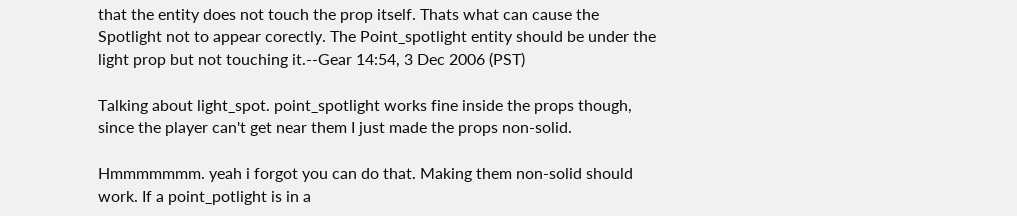that the entity does not touch the prop itself. Thats what can cause the Spotlight not to appear corectly. The Point_spotlight entity should be under the light prop but not touching it.--Gear 14:54, 3 Dec 2006 (PST)

Talking about light_spot. point_spotlight works fine inside the props though, since the player can't get near them I just made the props non-solid.

Hmmmmmmm. yeah i forgot you can do that. Making them non-solid should work. If a point_potlight is in a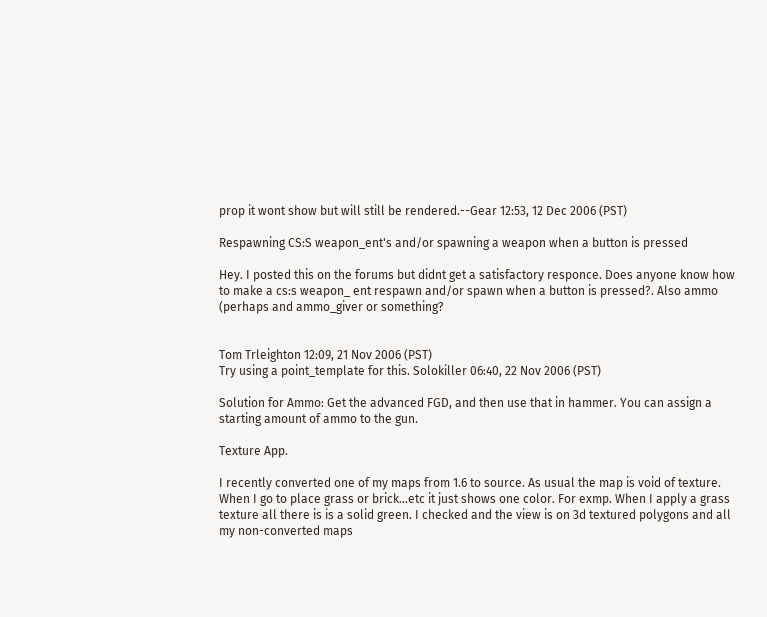prop it wont show but will still be rendered.--Gear 12:53, 12 Dec 2006 (PST)

Respawning CS:S weapon_ent's and/or spawning a weapon when a button is pressed

Hey. I posted this on the forums but didnt get a satisfactory responce. Does anyone know how to make a cs:s weapon_ ent respawn and/or spawn when a button is pressed?. Also ammo (perhaps and ammo_giver or something?


Tom Trleighton 12:09, 21 Nov 2006 (PST)
Try using a point_template for this. Solokiller 06:40, 22 Nov 2006 (PST)

Solution for Ammo: Get the advanced FGD, and then use that in hammer. You can assign a starting amount of ammo to the gun.

Texture App.

I recently converted one of my maps from 1.6 to source. As usual the map is void of texture. When I go to place grass or brick...etc it just shows one color. For exmp. When I apply a grass texture all there is is a solid green. I checked and the view is on 3d textured polygons and all my non-converted maps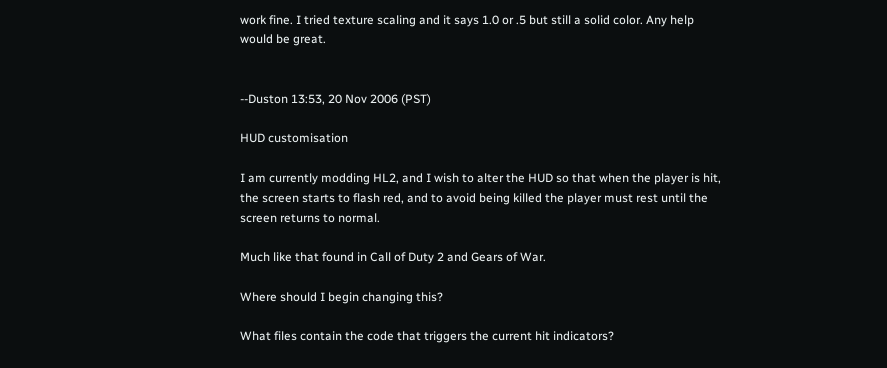work fine. I tried texture scaling and it says 1.0 or .5 but still a solid color. Any help would be great.


--Duston 13:53, 20 Nov 2006 (PST)

HUD customisation

I am currently modding HL2, and I wish to alter the HUD so that when the player is hit, the screen starts to flash red, and to avoid being killed the player must rest until the screen returns to normal.

Much like that found in Call of Duty 2 and Gears of War.

Where should I begin changing this?

What files contain the code that triggers the current hit indicators?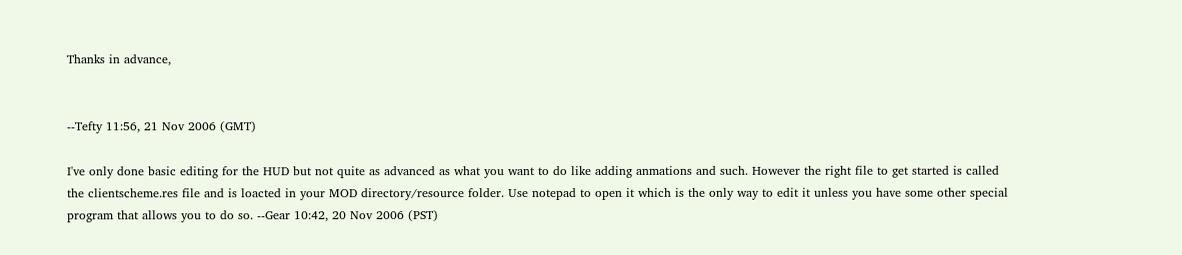Thanks in advance,


--Tefty 11:56, 21 Nov 2006 (GMT)

I've only done basic editing for the HUD but not quite as advanced as what you want to do like adding anmations and such. However the right file to get started is called the clientscheme.res file and is loacted in your MOD directory/resource folder. Use notepad to open it which is the only way to edit it unless you have some other special program that allows you to do so. --Gear 10:42, 20 Nov 2006 (PST)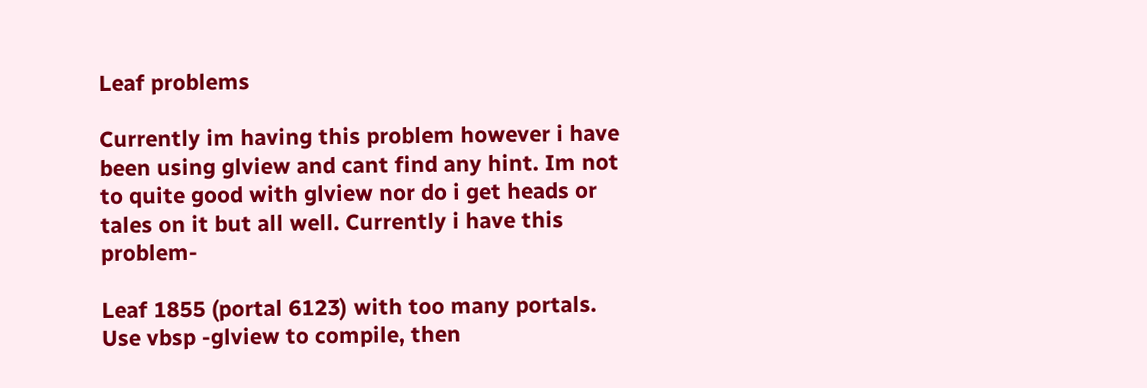Leaf problems

Currently im having this problem however i have been using glview and cant find any hint. Im not to quite good with glview nor do i get heads or tales on it but all well. Currently i have this problem-

Leaf 1855 (portal 6123) with too many portals. Use vbsp -glview to compile, then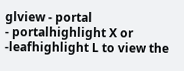glview - portal
- portalhighlight X or -leafhighlight L to view the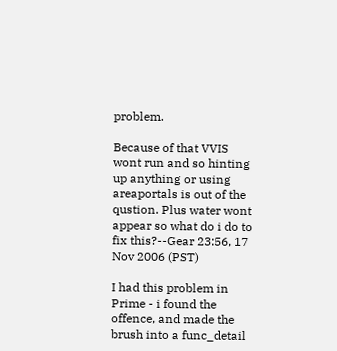problem.

Because of that VVIS wont run and so hinting up anything or using areaportals is out of the qustion. Plus water wont appear so what do i do to fix this?--Gear 23:56, 17 Nov 2006 (PST)

I had this problem in Prime - i found the offence, and made the brush into a func_detail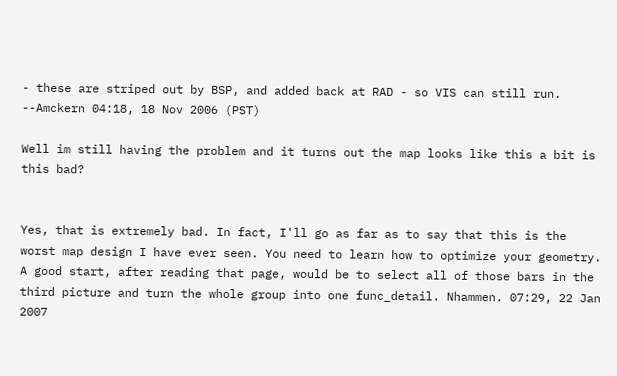- these are striped out by BSP, and added back at RAD - so VIS can still run. --Amckern 04:18, 18 Nov 2006 (PST)

Well im still having the problem and it turns out the map looks like this a bit is this bad?


Yes, that is extremely bad. In fact, I'll go as far as to say that this is the worst map design I have ever seen. You need to learn how to optimize your geometry. A good start, after reading that page, would be to select all of those bars in the third picture and turn the whole group into one func_detail. Nhammen. 07:29, 22 Jan 2007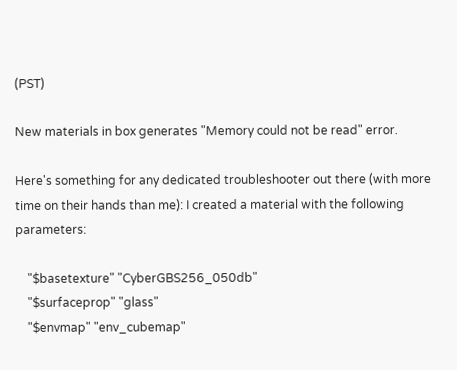(PST)

New materials in box generates "Memory could not be read" error.

Here's something for any dedicated troubleshooter out there (with more time on their hands than me): I created a material with the following parameters:

    "$basetexture" "CyberGBS256_050db"
    "$surfaceprop" "glass"
    "$envmap" "env_cubemap"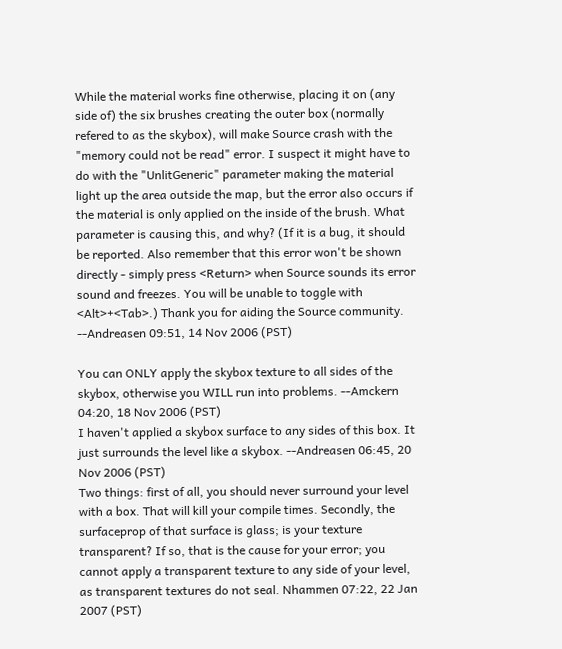While the material works fine otherwise, placing it on (any side of) the six brushes creating the outer box (normally refered to as the skybox), will make Source crash with the "memory could not be read" error. I suspect it might have to do with the "UnlitGeneric" parameter making the material light up the area outside the map, but the error also occurs if the material is only applied on the inside of the brush. What parameter is causing this, and why? (If it is a bug, it should be reported. Also remember that this error won't be shown directly - simply press <Return> when Source sounds its error sound and freezes. You will be unable to toggle with <Alt>+<Tab>.) Thank you for aiding the Source community. --Andreasen 09:51, 14 Nov 2006 (PST)

You can ONLY apply the skybox texture to all sides of the skybox, otherwise you WILL run into problems. --Amckern 04:20, 18 Nov 2006 (PST)
I haven't applied a skybox surface to any sides of this box. It just surrounds the level like a skybox. --Andreasen 06:45, 20 Nov 2006 (PST)
Two things: first of all, you should never surround your level with a box. That will kill your compile times. Secondly, the surfaceprop of that surface is glass; is your texture transparent? If so, that is the cause for your error; you cannot apply a transparent texture to any side of your level, as transparent textures do not seal. Nhammen 07:22, 22 Jan 2007 (PST)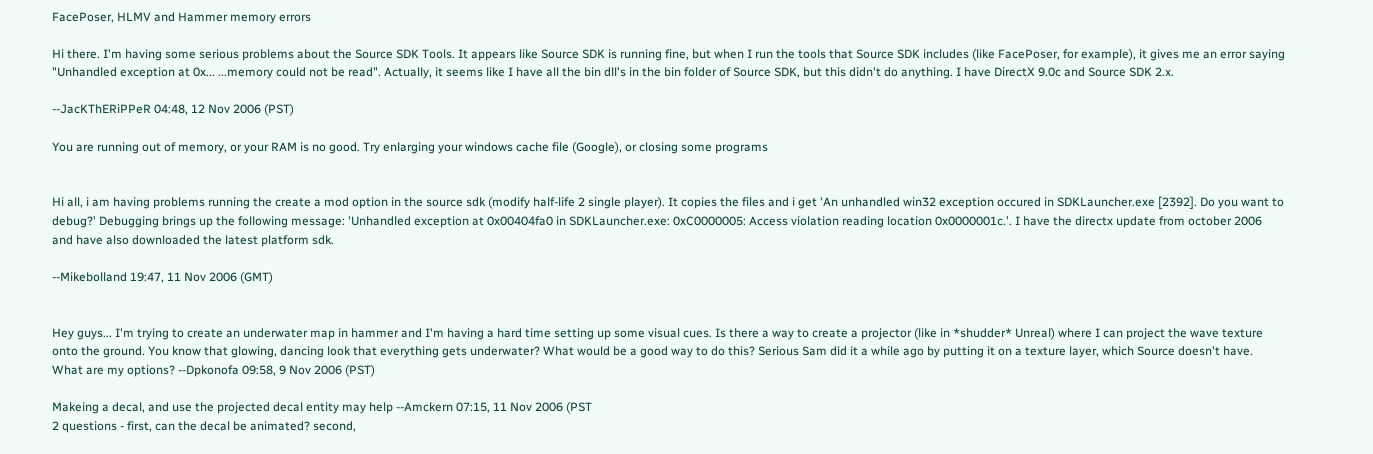FacePoser, HLMV and Hammer memory errors

Hi there. I'm having some serious problems about the Source SDK Tools. It appears like Source SDK is running fine, but when I run the tools that Source SDK includes (like FacePoser, for example), it gives me an error saying "Unhandled exception at 0x... ...memory could not be read". Actually, it seems like I have all the bin dll's in the bin folder of Source SDK, but this didn't do anything. I have DirectX 9.0c and Source SDK 2.x.

--JacKThERiPPeR 04:48, 12 Nov 2006 (PST)

You are running out of memory, or your RAM is no good. Try enlarging your windows cache file (Google), or closing some programs


Hi all, i am having problems running the create a mod option in the source sdk (modify half-life 2 single player). It copies the files and i get 'An unhandled win32 exception occured in SDKLauncher.exe [2392]. Do you want to debug?' Debugging brings up the following message: 'Unhandled exception at 0x00404fa0 in SDKLauncher.exe: 0xC0000005: Access violation reading location 0x0000001c.'. I have the directx update from october 2006 and have also downloaded the latest platform sdk.

--Mikebolland 19:47, 11 Nov 2006 (GMT)


Hey guys... I'm trying to create an underwater map in hammer and I'm having a hard time setting up some visual cues. Is there a way to create a projector (like in *shudder* Unreal) where I can project the wave texture onto the ground. You know that glowing, dancing look that everything gets underwater? What would be a good way to do this? Serious Sam did it a while ago by putting it on a texture layer, which Source doesn't have. What are my options? --Dpkonofa 09:58, 9 Nov 2006 (PST)

Makeing a decal, and use the projected decal entity may help --Amckern 07:15, 11 Nov 2006 (PST
2 questions - first, can the decal be animated? second,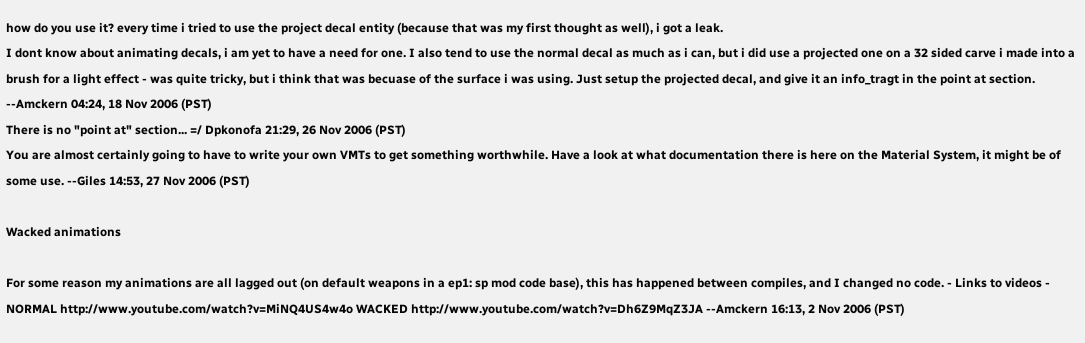how do you use it? every time i tried to use the project decal entity (because that was my first thought as well), i got a leak.
I dont know about animating decals, i am yet to have a need for one. I also tend to use the normal decal as much as i can, but i did use a projected one on a 32 sided carve i made into a brush for a light effect - was quite tricky, but i think that was becuase of the surface i was using. Just setup the projected decal, and give it an info_tragt in the point at section. --Amckern 04:24, 18 Nov 2006 (PST)
There is no "point at" section... =/ Dpkonofa 21:29, 26 Nov 2006 (PST)
You are almost certainly going to have to write your own VMTs to get something worthwhile. Have a look at what documentation there is here on the Material System, it might be of some use. --Giles 14:53, 27 Nov 2006 (PST)

Wacked animations

For some reason my animations are all lagged out (on default weapons in a ep1: sp mod code base), this has happened between compiles, and I changed no code. - Links to videos - NORMAL http://www.youtube.com/watch?v=MiNQ4US4w4o WACKED http://www.youtube.com/watch?v=Dh6Z9MqZ3JA --Amckern 16:13, 2 Nov 2006 (PST)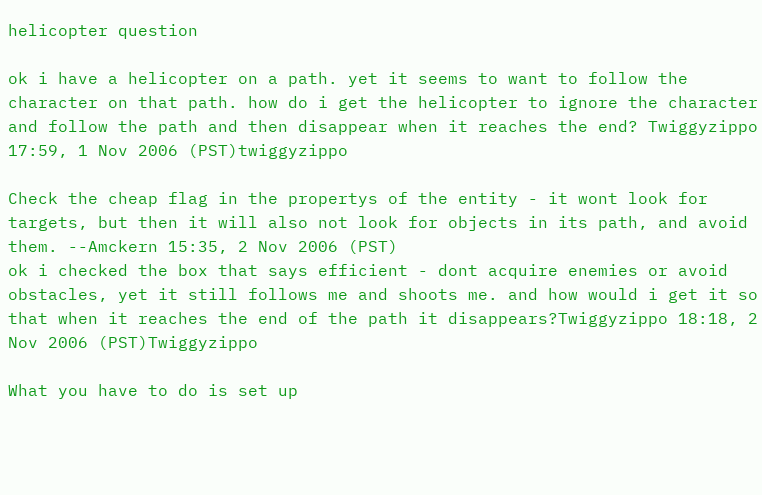helicopter question

ok i have a helicopter on a path. yet it seems to want to follow the character on that path. how do i get the helicopter to ignore the character and follow the path and then disappear when it reaches the end? Twiggyzippo 17:59, 1 Nov 2006 (PST)twiggyzippo

Check the cheap flag in the propertys of the entity - it wont look for targets, but then it will also not look for objects in its path, and avoid them. --Amckern 15:35, 2 Nov 2006 (PST)
ok i checked the box that says efficient - dont acquire enemies or avoid obstacles, yet it still follows me and shoots me. and how would i get it so that when it reaches the end of the path it disappears?Twiggyzippo 18:18, 2 Nov 2006 (PST)Twiggyzippo

What you have to do is set up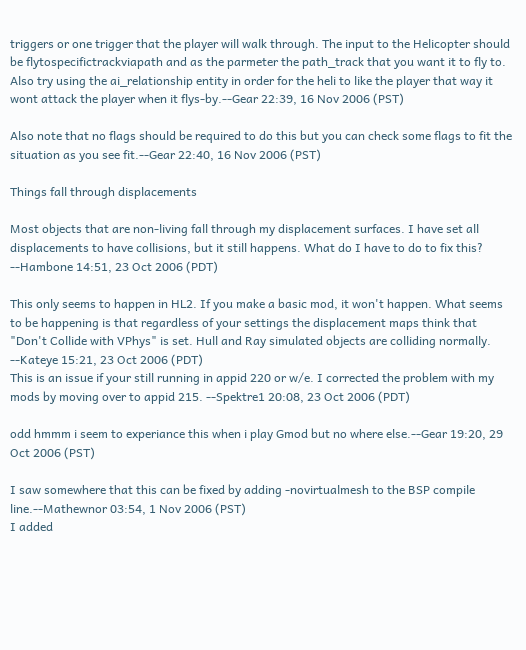triggers or one trigger that the player will walk through. The input to the Helicopter should be flytospecifictrackviapath and as the parmeter the path_track that you want it to fly to. Also try using the ai_relationship entity in order for the heli to like the player that way it wont attack the player when it flys-by.--Gear 22:39, 16 Nov 2006 (PST)

Also note that no flags should be required to do this but you can check some flags to fit the situation as you see fit.--Gear 22:40, 16 Nov 2006 (PST)

Things fall through displacements

Most objects that are non-living fall through my displacement surfaces. I have set all displacements to have collisions, but it still happens. What do I have to do to fix this? --Hambone 14:51, 23 Oct 2006 (PDT)

This only seems to happen in HL2. If you make a basic mod, it won't happen. What seems to be happening is that regardless of your settings the displacement maps think that "Don't Collide with VPhys" is set. Hull and Ray simulated objects are colliding normally. --Kateye 15:21, 23 Oct 2006 (PDT)
This is an issue if your still running in appid 220 or w/e. I corrected the problem with my mods by moving over to appid 215. --Spektre1 20:08, 23 Oct 2006 (PDT)

odd hmmm i seem to experiance this when i play Gmod but no where else.--Gear 19:20, 29 Oct 2006 (PST)

I saw somewhere that this can be fixed by adding -novirtualmesh to the BSP compile line.--Mathewnor 03:54, 1 Nov 2006 (PST)
I added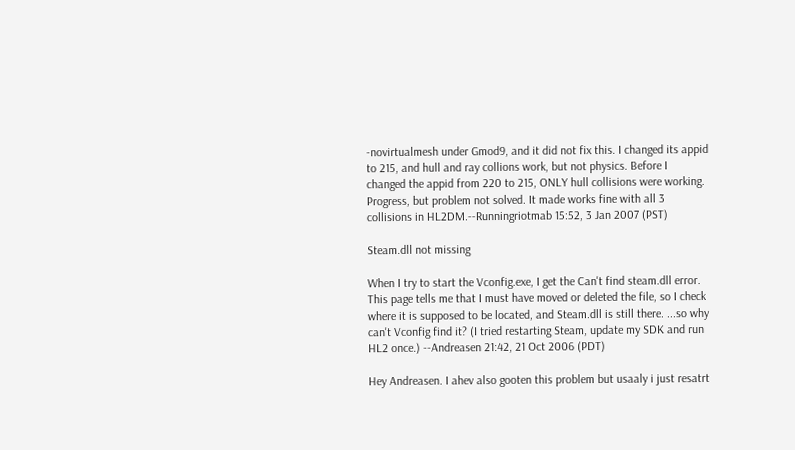-novirtualmesh under Gmod9, and it did not fix this. I changed its appid to 215, and hull and ray collions work, but not physics. Before I changed the appid from 220 to 215, ONLY hull collisions were working. Progress, but problem not solved. It made works fine with all 3 collisions in HL2DM.--Runningriotmab 15:52, 3 Jan 2007 (PST)

Steam.dll not missing

When I try to start the Vconfig.exe, I get the Can't find steam.dll error. This page tells me that I must have moved or deleted the file, so I check where it is supposed to be located, and Steam.dll is still there. ...so why can't Vconfig find it? (I tried restarting Steam, update my SDK and run HL2 once.) --Andreasen 21:42, 21 Oct 2006 (PDT)

Hey Andreasen. I ahev also gooten this problem but usaaly i just resatrt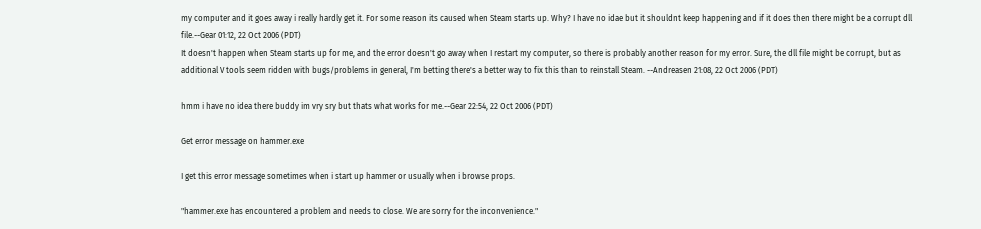my computer and it goes away i really hardly get it. For some reason its caused when Steam starts up. Why? I have no idae but it shouldnt keep happening and if it does then there might be a corrupt dll file.--Gear 01:12, 22 Oct 2006 (PDT)
It doesn't happen when Steam starts up for me, and the error doesn't go away when I restart my computer, so there is probably another reason for my error. Sure, the dll file might be corrupt, but as additional V tools seem ridden with bugs/problems in general, I'm betting there's a better way to fix this than to reinstall Steam. --Andreasen 21:08, 22 Oct 2006 (PDT)

hmm i have no idea there buddy im vry sry but thats what works for me.--Gear 22:54, 22 Oct 2006 (PDT)

Get error message on hammer.exe

I get this error message sometimes when i start up hammer or usually when i browse props.

"hammer.exe has encountered a problem and needs to close. We are sorry for the inconvenience."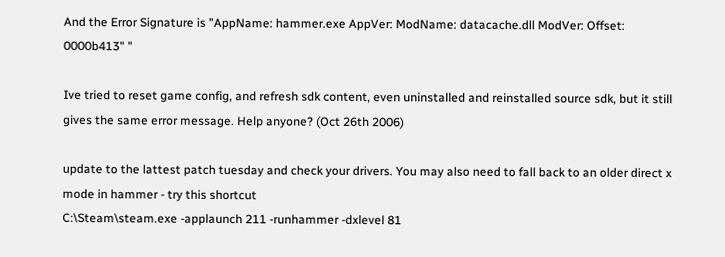And the Error Signature is "AppName: hammer.exe AppVer: ModName: datacache.dll ModVer: Offset: 0000b413" "

Ive tried to reset game config, and refresh sdk content, even uninstalled and reinstalled source sdk, but it still gives the same error message. Help anyone? (Oct 26th 2006)

update to the lattest patch tuesday and check your drivers. You may also need to fall back to an older direct x mode in hammer - try this shortcut
C:\Steam\steam.exe -applaunch 211 -runhammer -dxlevel 81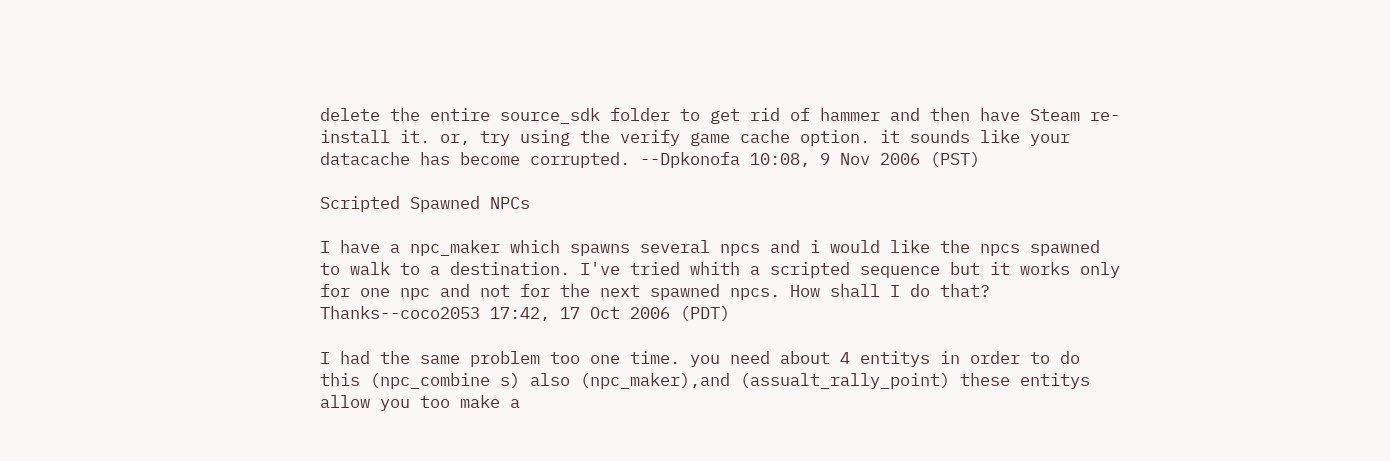delete the entire source_sdk folder to get rid of hammer and then have Steam re-install it. or, try using the verify game cache option. it sounds like your datacache has become corrupted. --Dpkonofa 10:08, 9 Nov 2006 (PST)

Scripted Spawned NPCs

I have a npc_maker which spawns several npcs and i would like the npcs spawned to walk to a destination. I've tried whith a scripted sequence but it works only for one npc and not for the next spawned npcs. How shall I do that? Thanks--coco2053 17:42, 17 Oct 2006 (PDT)

I had the same problem too one time. you need about 4 entitys in order to do this (npc_combine s) also (npc_maker),and (assualt_rally_point) these entitys allow you too make a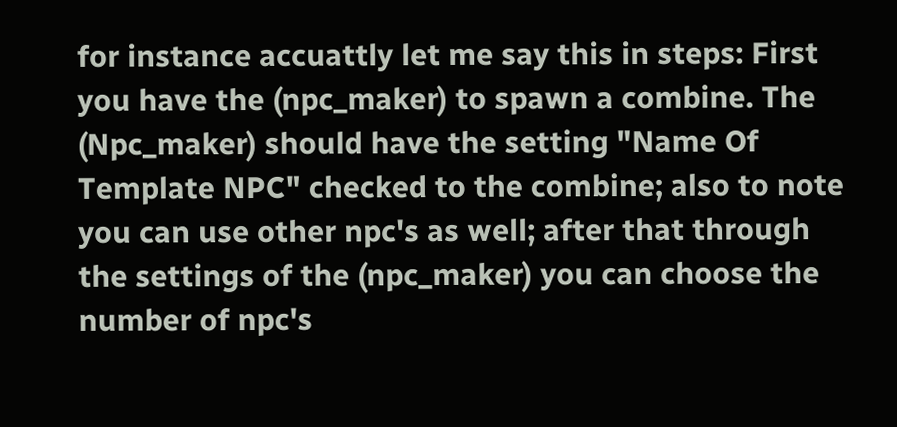for instance accuattly let me say this in steps: First you have the (npc_maker) to spawn a combine. The (Npc_maker) should have the setting "Name Of Template NPC" checked to the combine; also to note you can use other npc's as well; after that through the settings of the (npc_maker) you can choose the number of npc's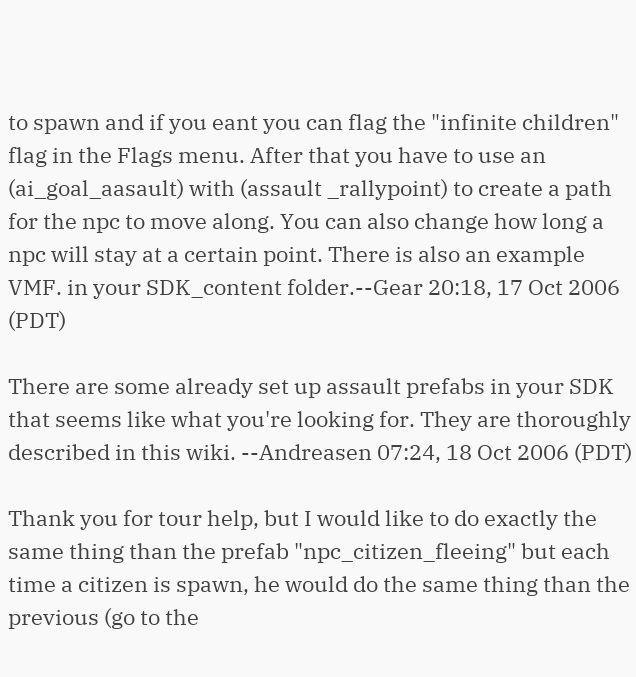to spawn and if you eant you can flag the "infinite children" flag in the Flags menu. After that you have to use an (ai_goal_aasault) with (assault _rallypoint) to create a path for the npc to move along. You can also change how long a npc will stay at a certain point. There is also an example VMF. in your SDK_content folder.--Gear 20:18, 17 Oct 2006 (PDT)

There are some already set up assault prefabs in your SDK that seems like what you're looking for. They are thoroughly described in this wiki. --Andreasen 07:24, 18 Oct 2006 (PDT)

Thank you for tour help, but I would like to do exactly the same thing than the prefab "npc_citizen_fleeing" but each time a citizen is spawn, he would do the same thing than the previous (go to the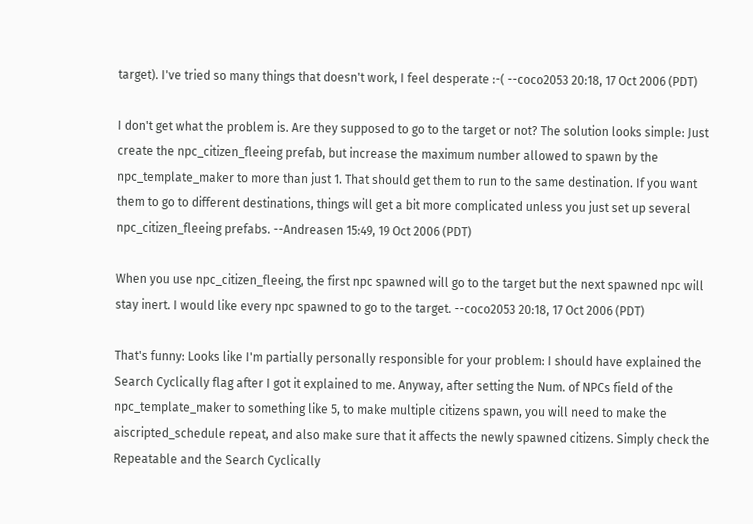target). I've tried so many things that doesn't work, I feel desperate :-( --coco2053 20:18, 17 Oct 2006 (PDT)

I don't get what the problem is. Are they supposed to go to the target or not? The solution looks simple: Just create the npc_citizen_fleeing prefab, but increase the maximum number allowed to spawn by the npc_template_maker to more than just 1. That should get them to run to the same destination. If you want them to go to different destinations, things will get a bit more complicated unless you just set up several npc_citizen_fleeing prefabs. --Andreasen 15:49, 19 Oct 2006 (PDT)

When you use npc_citizen_fleeing, the first npc spawned will go to the target but the next spawned npc will stay inert. I would like every npc spawned to go to the target. --coco2053 20:18, 17 Oct 2006 (PDT)

That's funny: Looks like I'm partially personally responsible for your problem: I should have explained the Search Cyclically flag after I got it explained to me. Anyway, after setting the Num. of NPCs field of the npc_template_maker to something like 5, to make multiple citizens spawn, you will need to make the aiscripted_schedule repeat, and also make sure that it affects the newly spawned citizens. Simply check the Repeatable and the Search Cyclically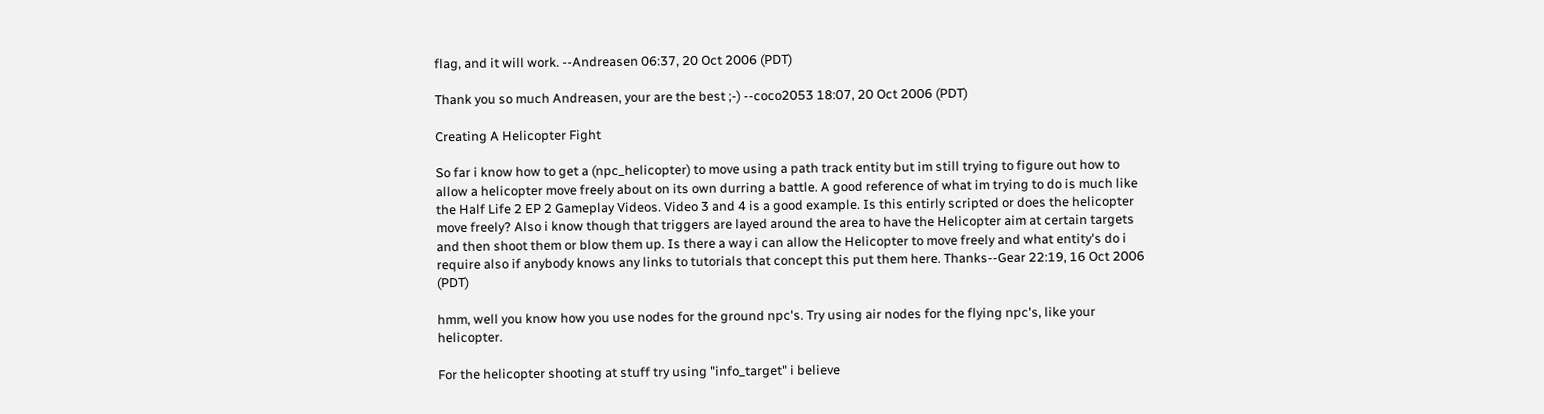flag, and it will work. --Andreasen 06:37, 20 Oct 2006 (PDT)

Thank you so much Andreasen, your are the best ;-) --coco2053 18:07, 20 Oct 2006 (PDT)

Creating A Helicopter Fight

So far i know how to get a (npc_helicopter) to move using a path track entity but im still trying to figure out how to allow a helicopter move freely about on its own durring a battle. A good reference of what im trying to do is much like the Half Life 2 EP 2 Gameplay Videos. Video 3 and 4 is a good example. Is this entirly scripted or does the helicopter move freely? Also i know though that triggers are layed around the area to have the Helicopter aim at certain targets and then shoot them or blow them up. Is there a way i can allow the Helicopter to move freely and what entity's do i require also if anybody knows any links to tutorials that concept this put them here. Thanks--Gear 22:19, 16 Oct 2006 (PDT)

hmm, well you know how you use nodes for the ground npc's. Try using air nodes for the flying npc's, like your helicopter.

For the helicopter shooting at stuff try using "info_target" i believe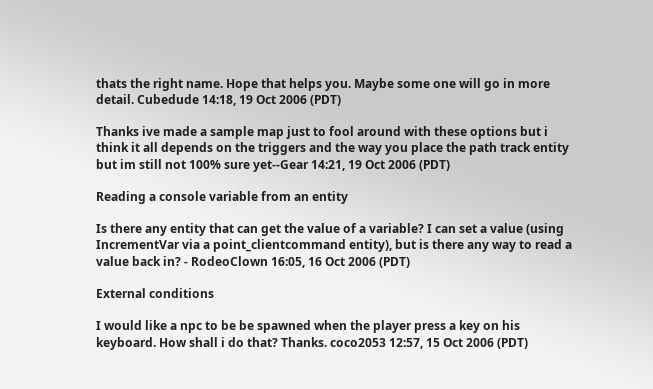thats the right name. Hope that helps you. Maybe some one will go in more detail. Cubedude 14:18, 19 Oct 2006 (PDT)

Thanks ive made a sample map just to fool around with these options but i think it all depends on the triggers and the way you place the path track entity but im still not 100% sure yet--Gear 14:21, 19 Oct 2006 (PDT)

Reading a console variable from an entity

Is there any entity that can get the value of a variable? I can set a value (using IncrementVar via a point_clientcommand entity), but is there any way to read a value back in? - RodeoClown 16:05, 16 Oct 2006 (PDT)

External conditions

I would like a npc to be be spawned when the player press a key on his keyboard. How shall i do that? Thanks. coco2053 12:57, 15 Oct 2006 (PDT)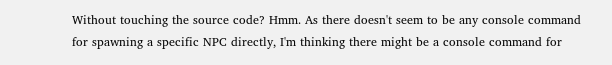Without touching the source code? Hmm. As there doesn't seem to be any console command for spawning a specific NPC directly, I'm thinking there might be a console command for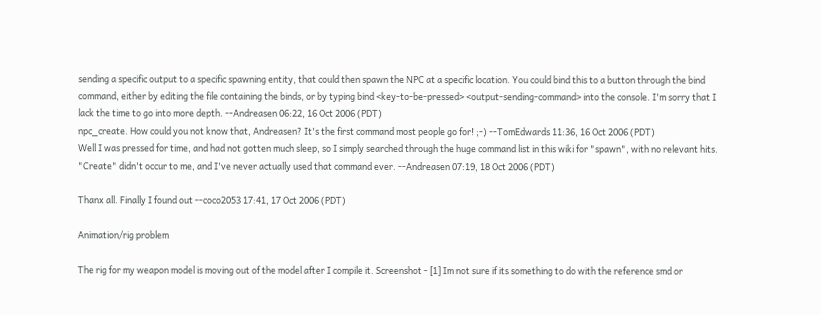sending a specific output to a specific spawning entity, that could then spawn the NPC at a specific location. You could bind this to a button through the bind command, either by editing the file containing the binds, or by typing bind <key-to-be-pressed> <output-sending-command> into the console. I'm sorry that I lack the time to go into more depth. --Andreasen 06:22, 16 Oct 2006 (PDT)
npc_create. How could you not know that, Andreasen? It's the first command most people go for! ;-) --TomEdwards 11:36, 16 Oct 2006 (PDT)
Well I was pressed for time, and had not gotten much sleep, so I simply searched through the huge command list in this wiki for "spawn", with no relevant hits. "Create" didn't occur to me, and I've never actually used that command ever. --Andreasen 07:19, 18 Oct 2006 (PDT)

Thanx all. Finally I found out --coco2053 17:41, 17 Oct 2006 (PDT)

Animation/rig problem

The rig for my weapon model is moving out of the model after I compile it. Screenshot - [1] Im not sure if its something to do with the reference smd or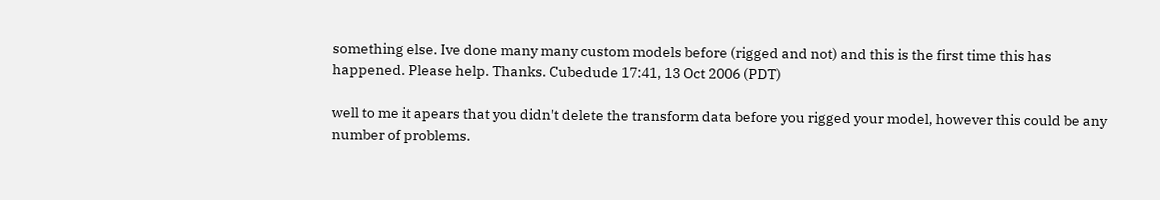something else. Ive done many many custom models before (rigged and not) and this is the first time this has happened. Please help. Thanks. Cubedude 17:41, 13 Oct 2006 (PDT)

well to me it apears that you didn't delete the transform data before you rigged your model, however this could be any number of problems.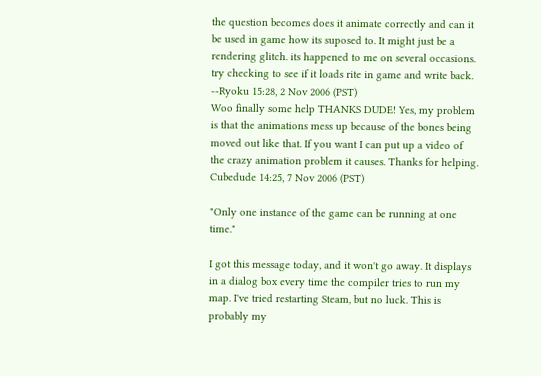the question becomes does it animate correctly and can it be used in game how its suposed to. It might just be a rendering glitch. its happened to me on several occasions. try checking to see if it loads rite in game and write back.
--Ryoku 15:28, 2 Nov 2006 (PST)
Woo finally some help THANKS DUDE! Yes, my problem is that the animations mess up because of the bones being moved out like that. If you want I can put up a video of the crazy animation problem it causes. Thanks for helping. Cubedude 14:25, 7 Nov 2006 (PST)

"Only one instance of the game can be running at one time."

I got this message today, and it won't go away. It displays in a dialog box every time the compiler tries to run my map. I've tried restarting Steam, but no luck. This is probably my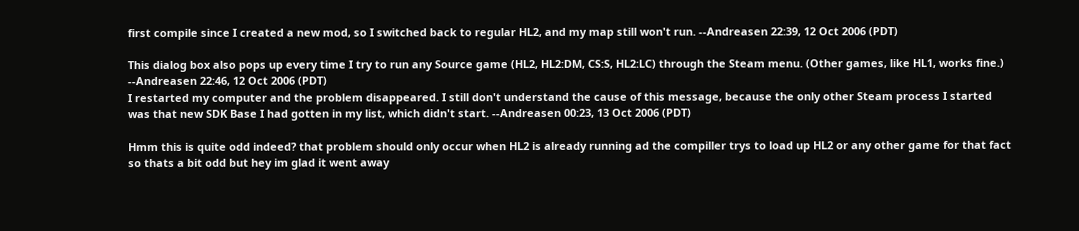first compile since I created a new mod, so I switched back to regular HL2, and my map still won't run. --Andreasen 22:39, 12 Oct 2006 (PDT)

This dialog box also pops up every time I try to run any Source game (HL2, HL2:DM, CS:S, HL2:LC) through the Steam menu. (Other games, like HL1, works fine.) --Andreasen 22:46, 12 Oct 2006 (PDT)
I restarted my computer and the problem disappeared. I still don't understand the cause of this message, because the only other Steam process I started was that new SDK Base I had gotten in my list, which didn't start. --Andreasen 00:23, 13 Oct 2006 (PDT)

Hmm this is quite odd indeed? that problem should only occur when HL2 is already running ad the compiller trys to load up HL2 or any other game for that fact so thats a bit odd but hey im glad it went away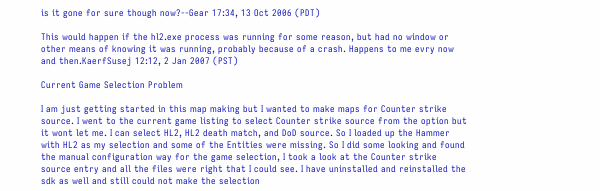is it gone for sure though now?--Gear 17:34, 13 Oct 2006 (PDT)

This would happen if the hl2.exe process was running for some reason, but had no window or other means of knowing it was running, probably because of a crash. Happens to me evry now and then.KaerfSusej 12:12, 2 Jan 2007 (PST)

Current Game Selection Problem

I am just getting started in this map making but I wanted to make maps for Counter strike source. I went to the current game listing to select Counter strike source from the option but it wont let me. I can select HL2, HL2 death match, and DoD source. So I loaded up the Hammer with HL2 as my selection and some of the Entities were missing. So I did some looking and found the manual configuration way for the game selection, I took a look at the Counter strike source entry and all the files were right that I could see. I have uninstalled and reinstalled the sdk as well and still could not make the selection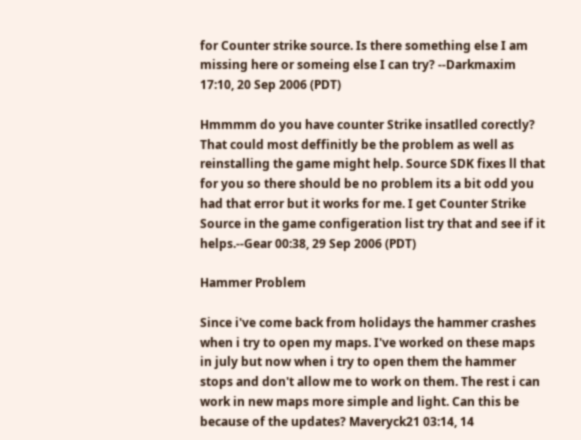for Counter strike source. Is there something else I am missing here or someing else I can try? --Darkmaxim 17:10, 20 Sep 2006 (PDT)

Hmmmm do you have counter Strike insatlled corectly? That could most deffinitly be the problem as well as reinstalling the game might help. Source SDK fixes ll that for you so there should be no problem its a bit odd you had that error but it works for me. I get Counter Strike Source in the game configeration list try that and see if it helps.--Gear 00:38, 29 Sep 2006 (PDT)

Hammer Problem

Since i've come back from holidays the hammer crashes when i try to open my maps. I've worked on these maps in july but now when i try to open them the hammer stops and don't allow me to work on them. The rest i can work in new maps more simple and light. Can this be because of the updates? Maveryck21 03:14, 14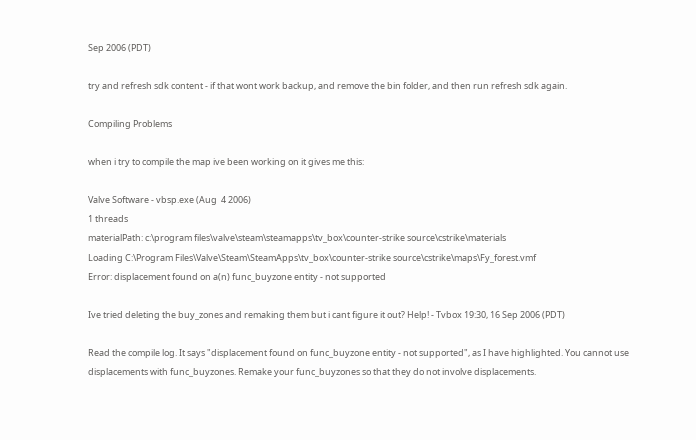Sep 2006 (PDT)

try and refresh sdk content - if that wont work backup, and remove the bin folder, and then run refresh sdk again.

Compiling Problems

when i try to compile the map ive been working on it gives me this:

Valve Software - vbsp.exe (Aug  4 2006)
1 threads
materialPath: c:\program files\valve\steam\steamapps\tv_box\counter-strike source\cstrike\materials
Loading C:\Program Files\Valve\Steam\SteamApps\tv_box\counter-strike source\cstrike\maps\Fy_forest.vmf
Error: displacement found on a(n) func_buyzone entity - not supported

Ive tried deleting the buy_zones and remaking them but i cant figure it out? Help! - Tvbox 19:30, 16 Sep 2006 (PDT)

Read the compile log. It says "displacement found on func_buyzone entity - not supported", as I have highlighted. You cannot use displacements with func_buyzones. Remake your func_buyzones so that they do not involve displacements.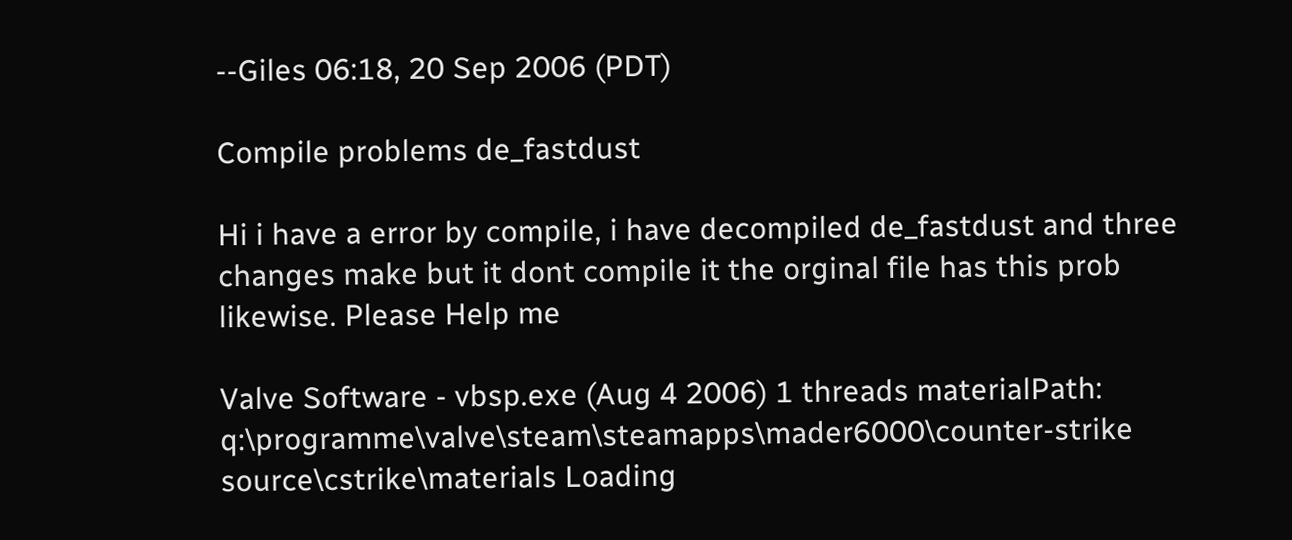--Giles 06:18, 20 Sep 2006 (PDT)

Compile problems de_fastdust

Hi i have a error by compile, i have decompiled de_fastdust and three changes make but it dont compile it the orginal file has this prob likewise. Please Help me

Valve Software - vbsp.exe (Aug 4 2006) 1 threads materialPath: q:\programme\valve\steam\steamapps\mader6000\counter-strike source\cstrike\materials Loading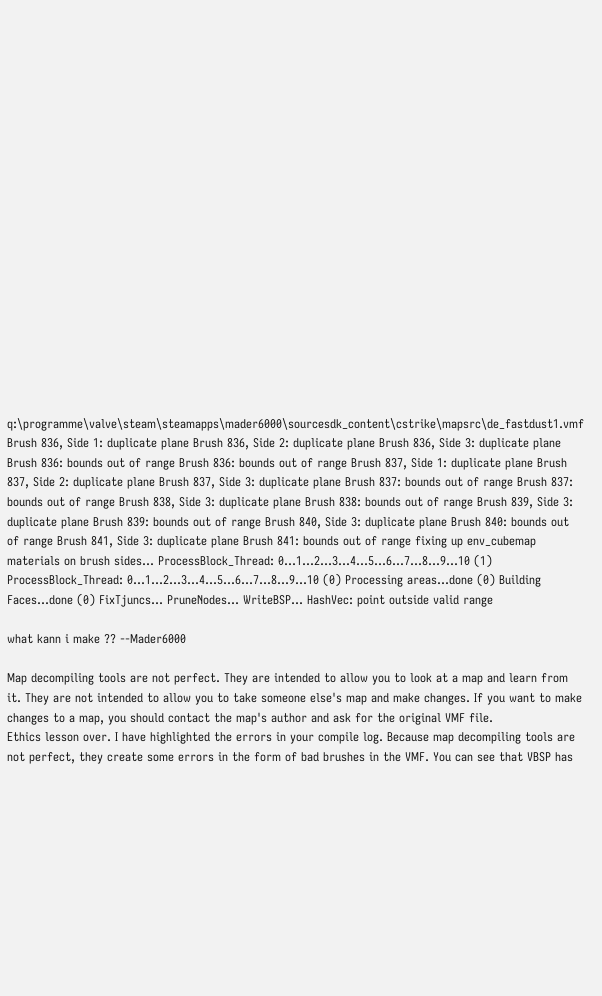q:\programme\valve\steam\steamapps\mader6000\sourcesdk_content\cstrike\mapsrc\de_fastdust1.vmf Brush 836, Side 1: duplicate plane Brush 836, Side 2: duplicate plane Brush 836, Side 3: duplicate plane Brush 836: bounds out of range Brush 836: bounds out of range Brush 837, Side 1: duplicate plane Brush 837, Side 2: duplicate plane Brush 837, Side 3: duplicate plane Brush 837: bounds out of range Brush 837: bounds out of range Brush 838, Side 3: duplicate plane Brush 838: bounds out of range Brush 839, Side 3: duplicate plane Brush 839: bounds out of range Brush 840, Side 3: duplicate plane Brush 840: bounds out of range Brush 841, Side 3: duplicate plane Brush 841: bounds out of range fixing up env_cubemap materials on brush sides... ProcessBlock_Thread: 0...1...2...3...4...5...6...7...8...9...10 (1) ProcessBlock_Thread: 0...1...2...3...4...5...6...7...8...9...10 (0) Processing areas...done (0) Building Faces...done (0) FixTjuncs... PruneNodes... WriteBSP... HashVec: point outside valid range

what kann i make ?? --Mader6000

Map decompiling tools are not perfect. They are intended to allow you to look at a map and learn from it. They are not intended to allow you to take someone else's map and make changes. If you want to make changes to a map, you should contact the map's author and ask for the original VMF file.
Ethics lesson over. I have highlighted the errors in your compile log. Because map decompiling tools are not perfect, they create some errors in the form of bad brushes in the VMF. You can see that VBSP has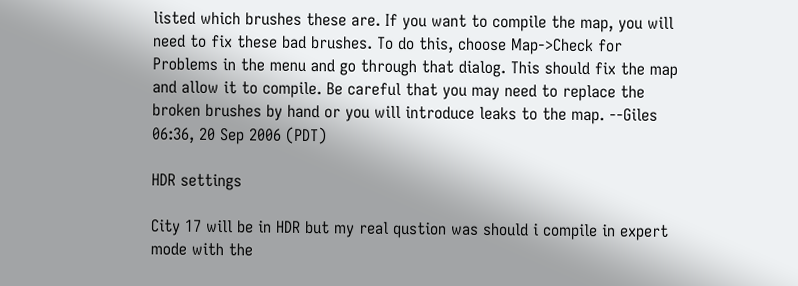listed which brushes these are. If you want to compile the map, you will need to fix these bad brushes. To do this, choose Map->Check for Problems in the menu and go through that dialog. This should fix the map and allow it to compile. Be careful that you may need to replace the broken brushes by hand or you will introduce leaks to the map. --Giles 06:36, 20 Sep 2006 (PDT)

HDR settings

City 17 will be in HDR but my real qustion was should i compile in expert mode with the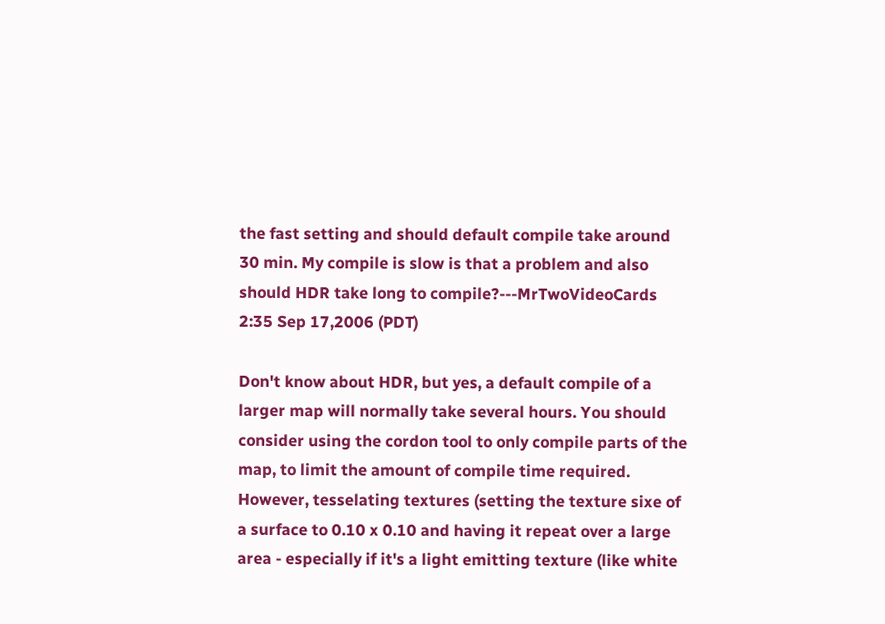the fast setting and should default compile take around 30 min. My compile is slow is that a problem and also should HDR take long to compile?---MrTwoVideoCards 2:35 Sep 17,2006 (PDT)

Don't know about HDR, but yes, a default compile of a larger map will normally take several hours. You should consider using the cordon tool to only compile parts of the map, to limit the amount of compile time required. However, tesselating textures (setting the texture sixe of a surface to 0.10 x 0.10 and having it repeat over a large area - especially if it's a light emitting texture (like white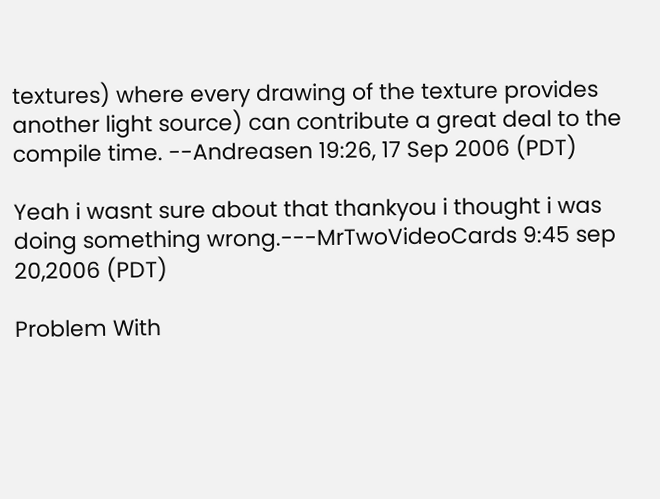textures) where every drawing of the texture provides another light source) can contribute a great deal to the compile time. --Andreasen 19:26, 17 Sep 2006 (PDT)

Yeah i wasnt sure about that thankyou i thought i was doing something wrong.---MrTwoVideoCards 9:45 sep 20,2006 (PDT)

Problem With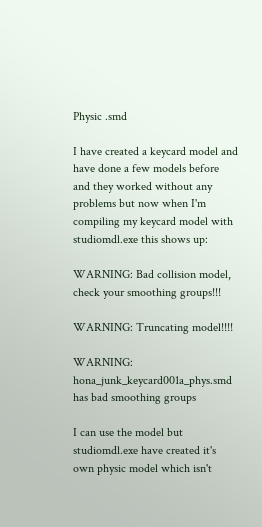Physic .smd

I have created a keycard model and have done a few models before and they worked without any problems but now when I'm compiling my keycard model with studiomdl.exe this shows up:

WARNING: Bad collision model, check your smoothing groups!!!

WARNING: Truncating model!!!!

WARNING: hona_junk_keycard001a_phys.smd has bad smoothing groups

I can use the model but studiomdl.exe have created it's own physic model which isn't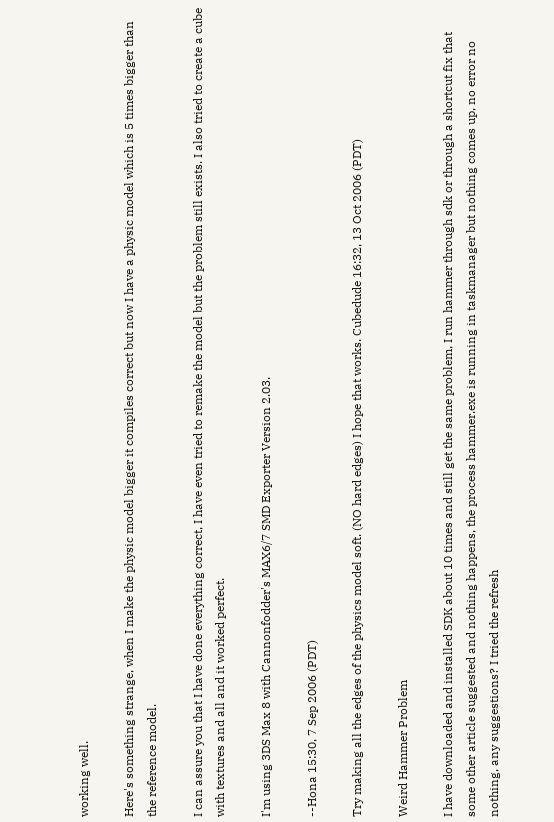working well.

Here's something strange, when I make the physic model bigger it compiles correct but now I have a physic model which is 5 times bigger than the reference model.

I can assure you that I have done everything correct, I have even tried to remake the model but the problem still exists. I also tried to create a cube with textures and all and it worked perfect.

I'm using 3DS Max 8 with Cannonfodder's MAX6/7 SMD Exporter Version 2.03.

--Hona 15:30, 7 Sep 2006 (PDT)

Try making all the edges of the physics model soft. (NO hard edges) I hope that works. Cubedude 16:32, 13 Oct 2006 (PDT)

Weird Hammer Problem

I have downloaded and installed SDK about 10 times and still get the same problem, I run hammer through sdk or through a shortcut fix that some other article suggested and nothing happens, the process hammer.exe is running in taskmanager but nothing comes up, no error no nothing, any suggestions? I tried the refresh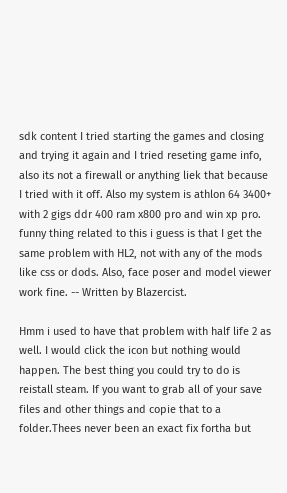sdk content I tried starting the games and closing and trying it again and I tried reseting game info, also its not a firewall or anything liek that because I tried with it off. Also my system is athlon 64 3400+ with 2 gigs ddr 400 ram x800 pro and win xp pro. funny thing related to this i guess is that I get the same problem with HL2, not with any of the mods like css or dods. Also, face poser and model viewer work fine. -- Written by Blazercist.

Hmm i used to have that problem with half life 2 as well. I would click the icon but nothing would happen. The best thing you could try to do is reistall steam. If you want to grab all of your save files and other things and copie that to a folder.Thees never been an exact fix fortha but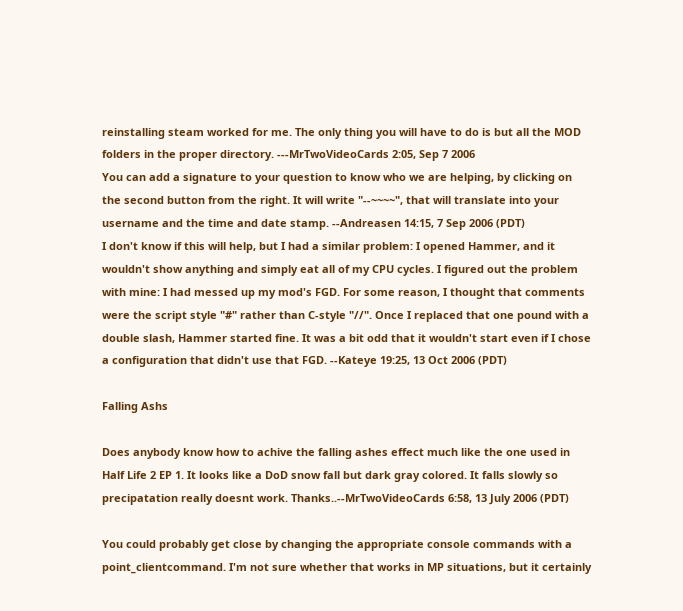reinstalling steam worked for me. The only thing you will have to do is but all the MOD folders in the proper directory. ---MrTwoVideoCards 2:05, Sep 7 2006
You can add a signature to your question to know who we are helping, by clicking on the second button from the right. It will write "--~~~~", that will translate into your username and the time and date stamp. --Andreasen 14:15, 7 Sep 2006 (PDT)
I don't know if this will help, but I had a similar problem: I opened Hammer, and it wouldn't show anything and simply eat all of my CPU cycles. I figured out the problem with mine: I had messed up my mod's FGD. For some reason, I thought that comments were the script style "#" rather than C-style "//". Once I replaced that one pound with a double slash, Hammer started fine. It was a bit odd that it wouldn't start even if I chose a configuration that didn't use that FGD. --Kateye 19:25, 13 Oct 2006 (PDT)

Falling Ashs

Does anybody know how to achive the falling ashes effect much like the one used in Half Life 2 EP 1. It looks like a DoD snow fall but dark gray colored. It falls slowly so precipatation really doesnt work. Thanks..--MrTwoVideoCards 6:58, 13 July 2006 (PDT)

You could probably get close by changing the appropriate console commands with a point_clientcommand. I'm not sure whether that works in MP situations, but it certainly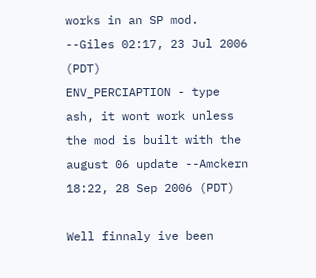works in an SP mod. --Giles 02:17, 23 Jul 2006 (PDT)
ENV_PERCIAPTION - type ash, it wont work unless the mod is built with the august 06 update --Amckern 18:22, 28 Sep 2006 (PDT)

Well finnaly ive been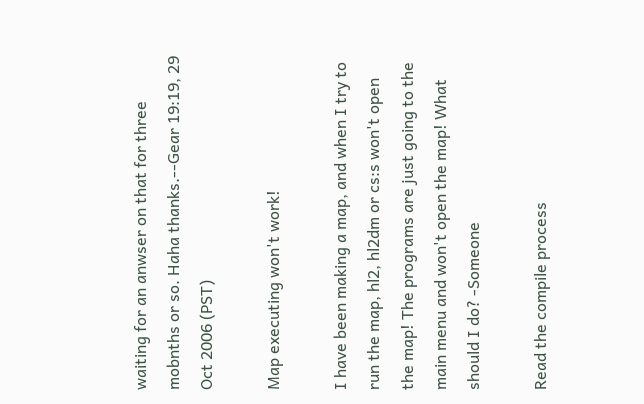waiting for an anwser on that for three mobnths or so. Haha thanks.--Gear 19:19, 29 Oct 2006 (PST)

Map executing won't work!

I have been making a map, and when I try to run the map, hl2, hl2dm or cs:s won't open the map! The programs are just going to the main menu and won't open the map! What should I do? -Someone

Read the compile process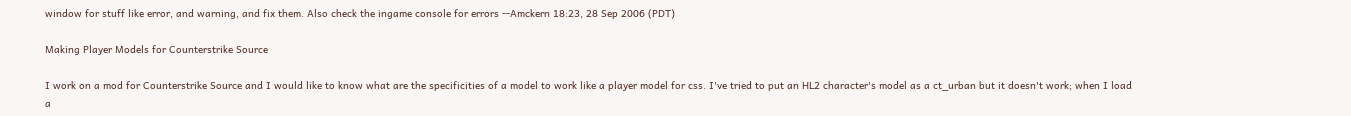window for stuff like error, and warning, and fix them. Also check the ingame console for errors --Amckern 18:23, 28 Sep 2006 (PDT)

Making Player Models for Counterstrike Source

I work on a mod for Counterstrike Source and I would like to know what are the specificities of a model to work like a player model for css. I've tried to put an HL2 character's model as a ct_urban but it doesn't work; when I load a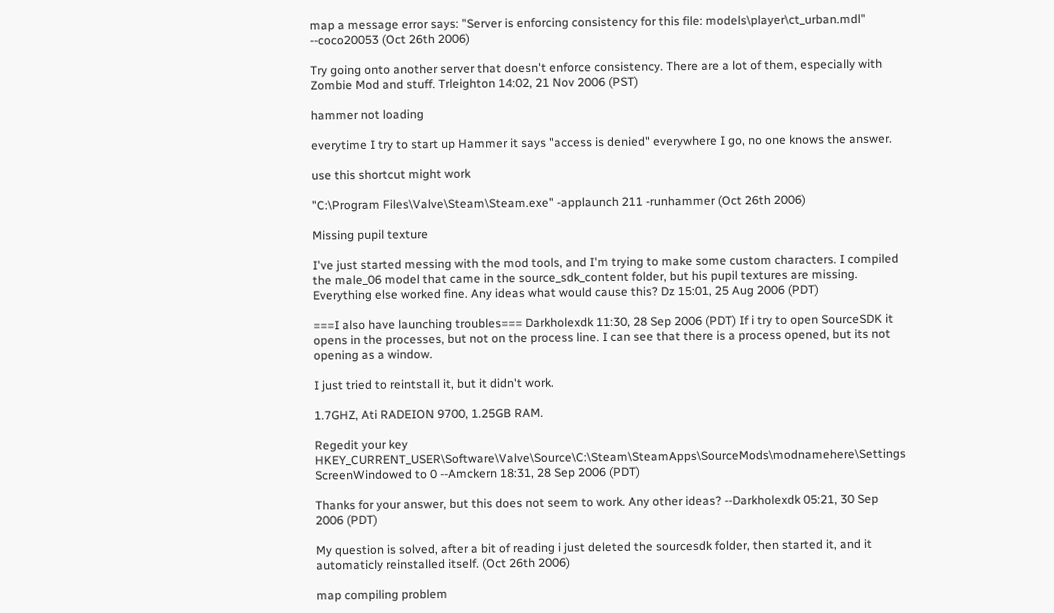map a message error says: "Server is enforcing consistency for this file: models\player\ct_urban.mdl" --coco20053 (Oct 26th 2006)

Try going onto another server that doesn't enforce consistency. There are a lot of them, especially with Zombie Mod and stuff. Trleighton 14:02, 21 Nov 2006 (PST)

hammer not loading

everytime I try to start up Hammer it says "access is denied" everywhere I go, no one knows the answer.

use this shortcut might work

"C:\Program Files\Valve\Steam\Steam.exe" -applaunch 211 -runhammer (Oct 26th 2006)

Missing pupil texture

I've just started messing with the mod tools, and I'm trying to make some custom characters. I compiled the male_06 model that came in the source_sdk_content folder, but his pupil textures are missing. Everything else worked fine. Any ideas what would cause this? Dz 15:01, 25 Aug 2006 (PDT)

===I also have launching troubles=== Darkholexdk 11:30, 28 Sep 2006 (PDT) If i try to open SourceSDK it opens in the processes, but not on the process line. I can see that there is a process opened, but its not opening as a window.

I just tried to reintstall it, but it didn't work.

1.7GHZ, Ati RADEION 9700, 1.25GB RAM.

Regedit your key HKEY_CURRENT_USER\Software\Valve\Source\C:\Steam\SteamApps\SourceMods\modnamehere\Settings ScreenWindowed to 0 --Amckern 18:31, 28 Sep 2006 (PDT)

Thanks for your answer, but this does not seem to work. Any other ideas? --Darkholexdk 05:21, 30 Sep 2006 (PDT)

My question is solved, after a bit of reading i just deleted the sourcesdk folder, then started it, and it automaticly reinstalled itself. (Oct 26th 2006)

map compiling problem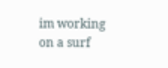im working on a surf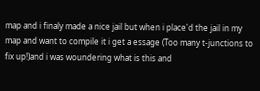map and i finaly made a nice jail but when i place'd the jail in my map and want to compile it i get a essage (Too many t-junctions to fix up!)and i was woundering what is this and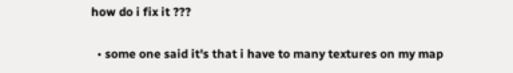how do i fix it ???

  • some one said it's that i have to many textures on my map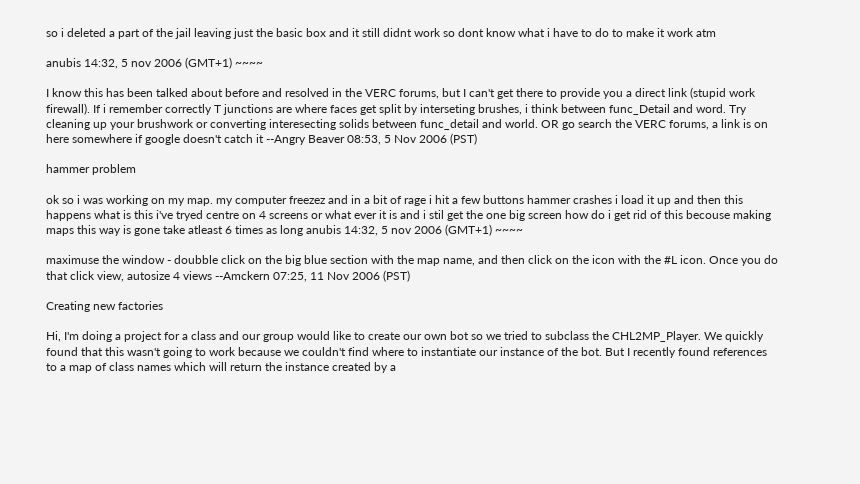so i deleted a part of the jail leaving just the basic box and it still didnt work so dont know what i have to do to make it work atm

anubis 14:32, 5 nov 2006 (GMT+1) ~~~~

I know this has been talked about before and resolved in the VERC forums, but I can't get there to provide you a direct link (stupid work firewall). If i remember correctly T junctions are where faces get split by interseting brushes, i think between func_Detail and word. Try cleaning up your brushwork or converting interesecting solids between func_detail and world. OR go search the VERC forums, a link is on here somewhere if google doesn't catch it --Angry Beaver 08:53, 5 Nov 2006 (PST)

hammer problem

ok so i was working on my map. my computer freezez and in a bit of rage i hit a few buttons hammer crashes i load it up and then this happens what is this i've tryed centre on 4 screens or what ever it is and i stil get the one big screen how do i get rid of this becouse making maps this way is gone take atleast 6 times as long anubis 14:32, 5 nov 2006 (GMT+1) ~~~~

maximuse the window - doubble click on the big blue section with the map name, and then click on the icon with the #L icon. Once you do that click view, autosize 4 views --Amckern 07:25, 11 Nov 2006 (PST)

Creating new factories

Hi, I'm doing a project for a class and our group would like to create our own bot so we tried to subclass the CHL2MP_Player. We quickly found that this wasn't going to work because we couldn't find where to instantiate our instance of the bot. But I recently found references to a map of class names which will return the instance created by a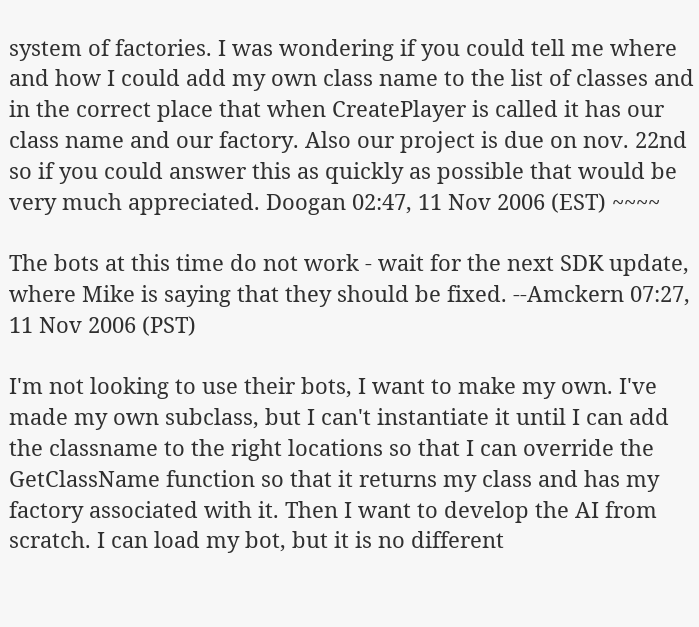system of factories. I was wondering if you could tell me where and how I could add my own class name to the list of classes and in the correct place that when CreatePlayer is called it has our class name and our factory. Also our project is due on nov. 22nd so if you could answer this as quickly as possible that would be very much appreciated. Doogan 02:47, 11 Nov 2006 (EST) ~~~~

The bots at this time do not work - wait for the next SDK update, where Mike is saying that they should be fixed. --Amckern 07:27, 11 Nov 2006 (PST)

I'm not looking to use their bots, I want to make my own. I've made my own subclass, but I can't instantiate it until I can add the classname to the right locations so that I can override the GetClassName function so that it returns my class and has my factory associated with it. Then I want to develop the AI from scratch. I can load my bot, but it is no different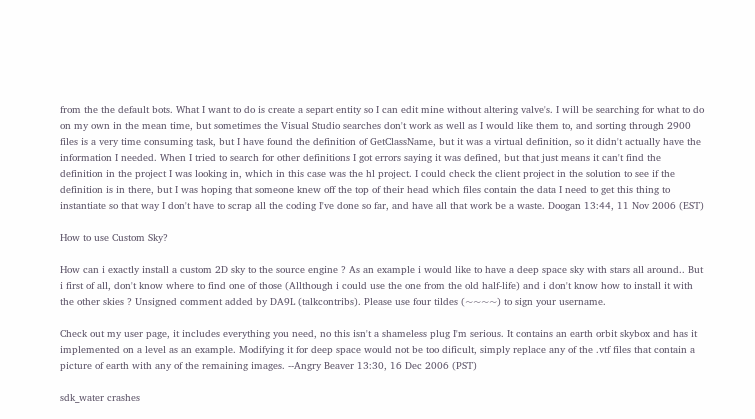from the the default bots. What I want to do is create a separt entity so I can edit mine without altering valve's. I will be searching for what to do on my own in the mean time, but sometimes the Visual Studio searches don't work as well as I would like them to, and sorting through 2900 files is a very time consuming task, but I have found the definition of GetClassName, but it was a virtual definition, so it didn't actually have the information I needed. When I tried to search for other definitions I got errors saying it was defined, but that just means it can't find the definition in the project I was looking in, which in this case was the hl project. I could check the client project in the solution to see if the definition is in there, but I was hoping that someone knew off the top of their head which files contain the data I need to get this thing to instantiate so that way I don't have to scrap all the coding I've done so far, and have all that work be a waste. Doogan 13:44, 11 Nov 2006 (EST)

How to use Custom Sky?

How can i exactly install a custom 2D sky to the source engine ? As an example i would like to have a deep space sky with stars all around.. But i first of all, don't know where to find one of those (Allthough i could use the one from the old half-life) and i don't know how to install it with the other skies ? Unsigned comment added by DA9L (talkcontribs). Please use four tildes (~~~~) to sign your username.

Check out my user page, it includes everything you need, no this isn't a shameless plug I'm serious. It contains an earth orbit skybox and has it implemented on a level as an example. Modifying it for deep space would not be too dificult, simply replace any of the .vtf files that contain a picture of earth with any of the remaining images. --Angry Beaver 13:30, 16 Dec 2006 (PST)

sdk_water crashes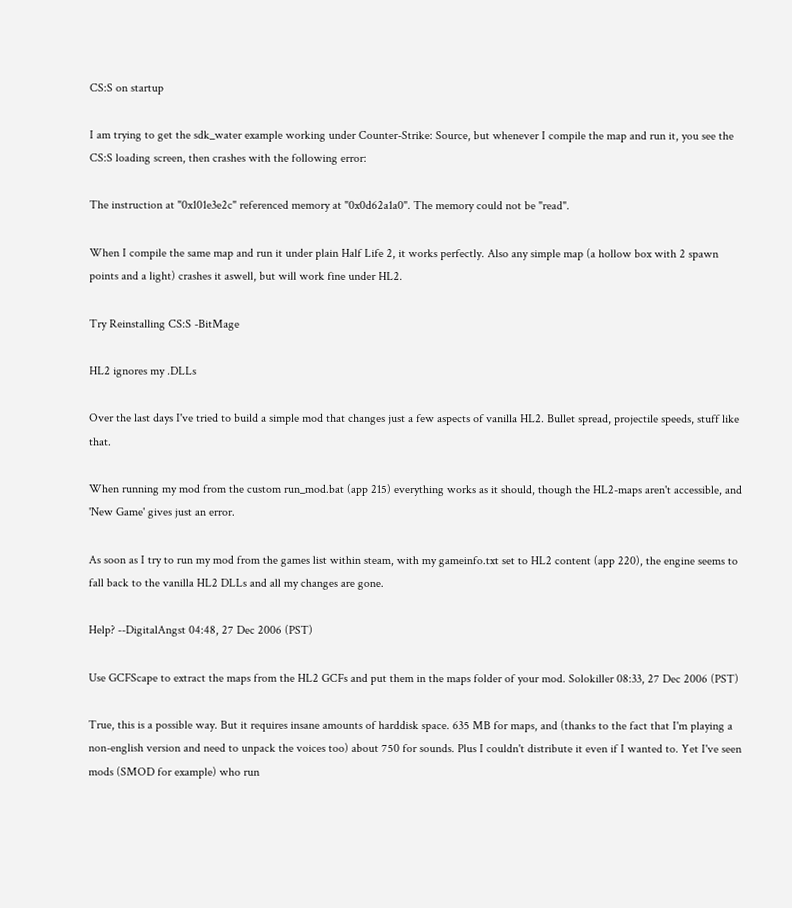CS:S on startup

I am trying to get the sdk_water example working under Counter-Strike: Source, but whenever I compile the map and run it, you see the CS:S loading screen, then crashes with the following error:

The instruction at "0x101e3e2c" referenced memory at "0x0d62a1a0". The memory could not be "read".

When I compile the same map and run it under plain Half Life 2, it works perfectly. Also any simple map (a hollow box with 2 spawn points and a light) crashes it aswell, but will work fine under HL2.

Try Reinstalling CS:S -BitMage

HL2 ignores my .DLLs

Over the last days I've tried to build a simple mod that changes just a few aspects of vanilla HL2. Bullet spread, projectile speeds, stuff like that.

When running my mod from the custom run_mod.bat (app 215) everything works as it should, though the HL2-maps aren't accessible, and 'New Game' gives just an error.

As soon as I try to run my mod from the games list within steam, with my gameinfo.txt set to HL2 content (app 220), the engine seems to fall back to the vanilla HL2 DLLs and all my changes are gone.

Help? --DigitalAngst 04:48, 27 Dec 2006 (PST)

Use GCFScape to extract the maps from the HL2 GCFs and put them in the maps folder of your mod. Solokiller 08:33, 27 Dec 2006 (PST)

True, this is a possible way. But it requires insane amounts of harddisk space. 635 MB for maps, and (thanks to the fact that I'm playing a non-english version and need to unpack the voices too) about 750 for sounds. Plus I couldn't distribute it even if I wanted to. Yet I've seen mods (SMOD for example) who run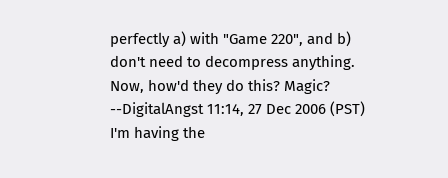perfectly a) with "Game 220", and b) don't need to decompress anything. Now, how'd they do this? Magic? --DigitalAngst 11:14, 27 Dec 2006 (PST)
I'm having the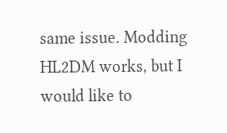same issue. Modding HL2DM works, but I would like to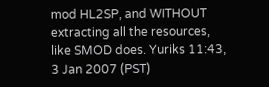mod HL2SP, and WITHOUT extracting all the resources, like SMOD does. Yuriks 11:43, 3 Jan 2007 (PST)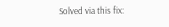Solved via this fix: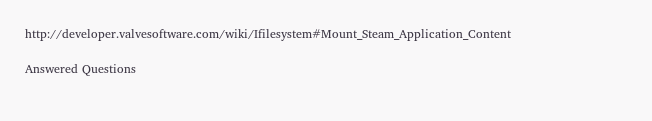http://developer.valvesoftware.com/wiki/Ifilesystem#Mount_Steam_Application_Content

Answered Questions